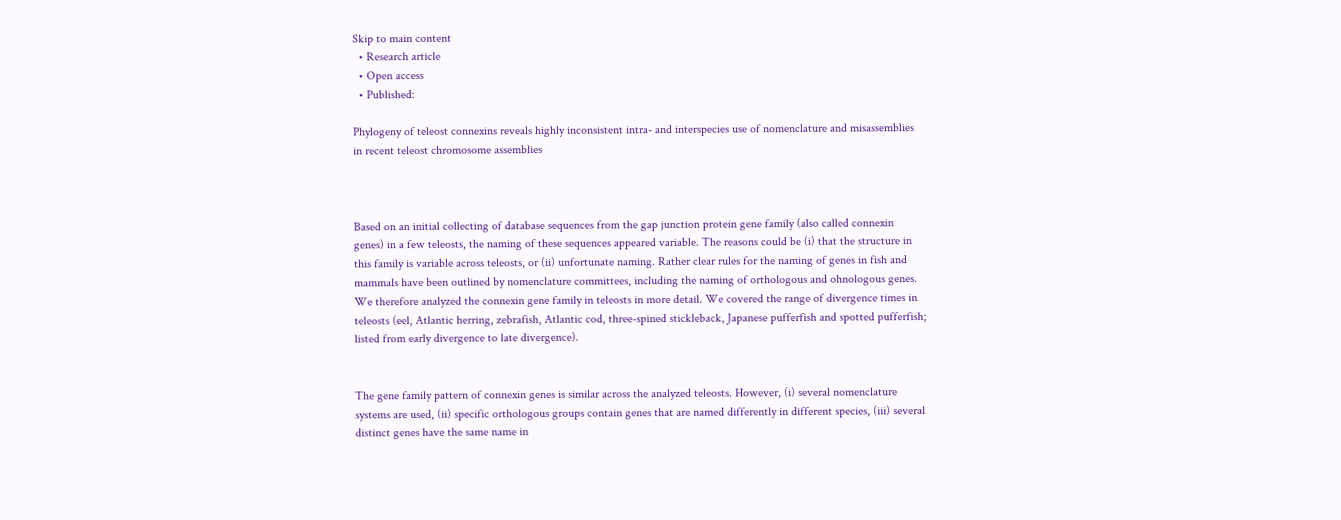Skip to main content
  • Research article
  • Open access
  • Published:

Phylogeny of teleost connexins reveals highly inconsistent intra- and interspecies use of nomenclature and misassemblies in recent teleost chromosome assemblies



Based on an initial collecting of database sequences from the gap junction protein gene family (also called connexin genes) in a few teleosts, the naming of these sequences appeared variable. The reasons could be (i) that the structure in this family is variable across teleosts, or (ii) unfortunate naming. Rather clear rules for the naming of genes in fish and mammals have been outlined by nomenclature committees, including the naming of orthologous and ohnologous genes. We therefore analyzed the connexin gene family in teleosts in more detail. We covered the range of divergence times in teleosts (eel, Atlantic herring, zebrafish, Atlantic cod, three-spined stickleback, Japanese pufferfish and spotted pufferfish; listed from early divergence to late divergence).


The gene family pattern of connexin genes is similar across the analyzed teleosts. However, (i) several nomenclature systems are used, (ii) specific orthologous groups contain genes that are named differently in different species, (iii) several distinct genes have the same name in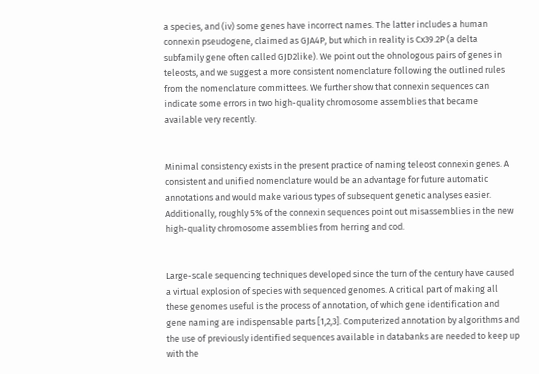a species, and (iv) some genes have incorrect names. The latter includes a human connexin pseudogene, claimed as GJA4P, but which in reality is Cx39.2P (a delta subfamily gene often called GJD2like). We point out the ohnologous pairs of genes in teleosts, and we suggest a more consistent nomenclature following the outlined rules from the nomenclature committees. We further show that connexin sequences can indicate some errors in two high-quality chromosome assemblies that became available very recently.


Minimal consistency exists in the present practice of naming teleost connexin genes. A consistent and unified nomenclature would be an advantage for future automatic annotations and would make various types of subsequent genetic analyses easier. Additionally, roughly 5% of the connexin sequences point out misassemblies in the new high-quality chromosome assemblies from herring and cod.


Large-scale sequencing techniques developed since the turn of the century have caused a virtual explosion of species with sequenced genomes. A critical part of making all these genomes useful is the process of annotation, of which gene identification and gene naming are indispensable parts [1,2,3]. Computerized annotation by algorithms and the use of previously identified sequences available in databanks are needed to keep up with the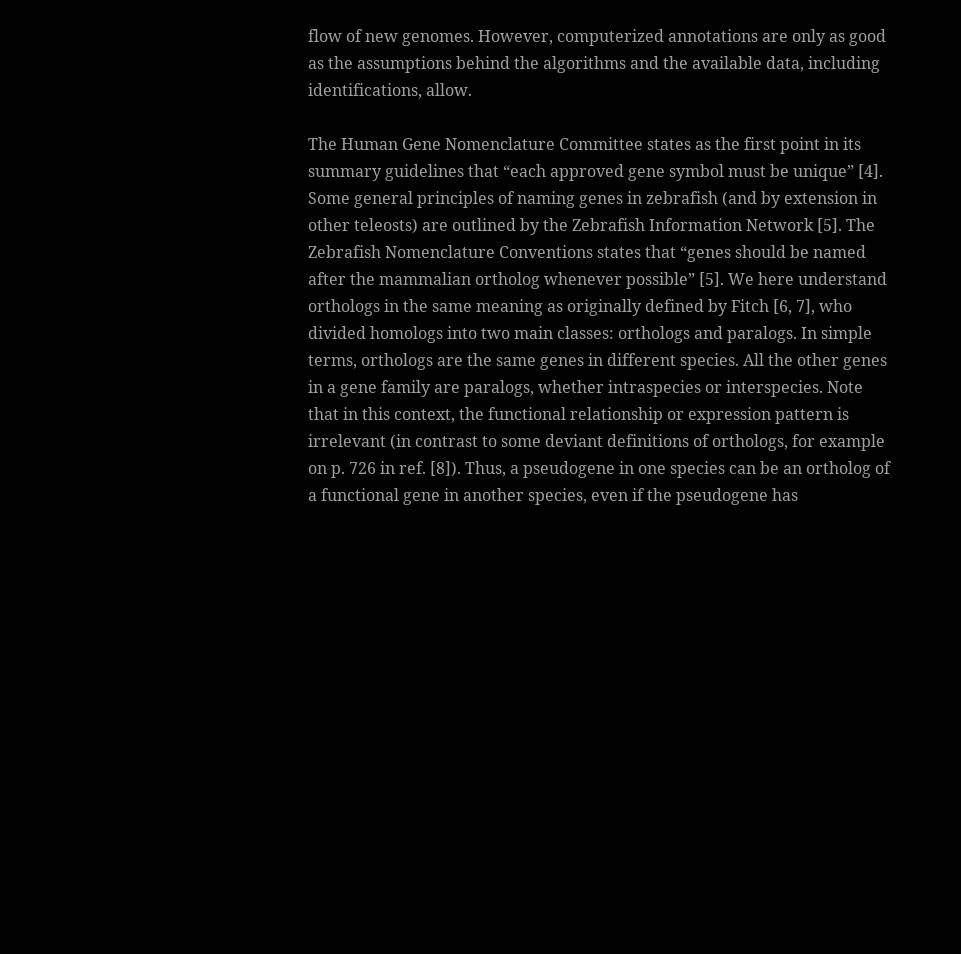flow of new genomes. However, computerized annotations are only as good as the assumptions behind the algorithms and the available data, including identifications, allow.

The Human Gene Nomenclature Committee states as the first point in its summary guidelines that “each approved gene symbol must be unique” [4]. Some general principles of naming genes in zebrafish (and by extension in other teleosts) are outlined by the Zebrafish Information Network [5]. The Zebrafish Nomenclature Conventions states that “genes should be named after the mammalian ortholog whenever possible” [5]. We here understand orthologs in the same meaning as originally defined by Fitch [6, 7], who divided homologs into two main classes: orthologs and paralogs. In simple terms, orthologs are the same genes in different species. All the other genes in a gene family are paralogs, whether intraspecies or interspecies. Note that in this context, the functional relationship or expression pattern is irrelevant (in contrast to some deviant definitions of orthologs, for example on p. 726 in ref. [8]). Thus, a pseudogene in one species can be an ortholog of a functional gene in another species, even if the pseudogene has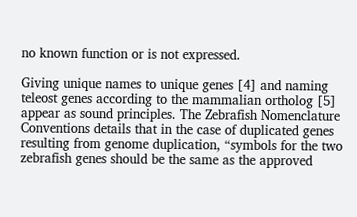no known function or is not expressed.

Giving unique names to unique genes [4] and naming teleost genes according to the mammalian ortholog [5] appear as sound principles. The Zebrafish Nomenclature Conventions details that in the case of duplicated genes resulting from genome duplication, “symbols for the two zebrafish genes should be the same as the approved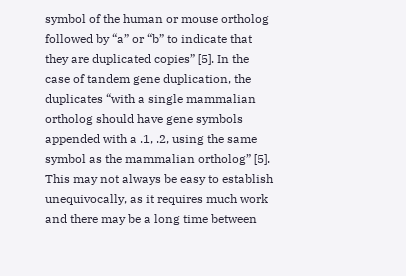symbol of the human or mouse ortholog followed by “a” or “b” to indicate that they are duplicated copies” [5]. In the case of tandem gene duplication, the duplicates “with a single mammalian ortholog should have gene symbols appended with a .1, .2, using the same symbol as the mammalian ortholog” [5]. This may not always be easy to establish unequivocally, as it requires much work and there may be a long time between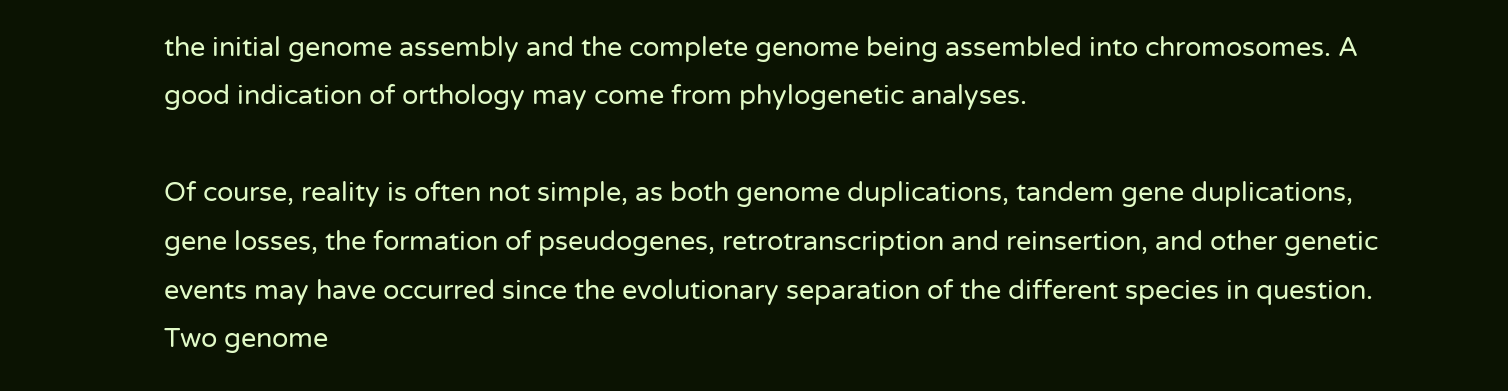the initial genome assembly and the complete genome being assembled into chromosomes. A good indication of orthology may come from phylogenetic analyses.

Of course, reality is often not simple, as both genome duplications, tandem gene duplications, gene losses, the formation of pseudogenes, retrotranscription and reinsertion, and other genetic events may have occurred since the evolutionary separation of the different species in question. Two genome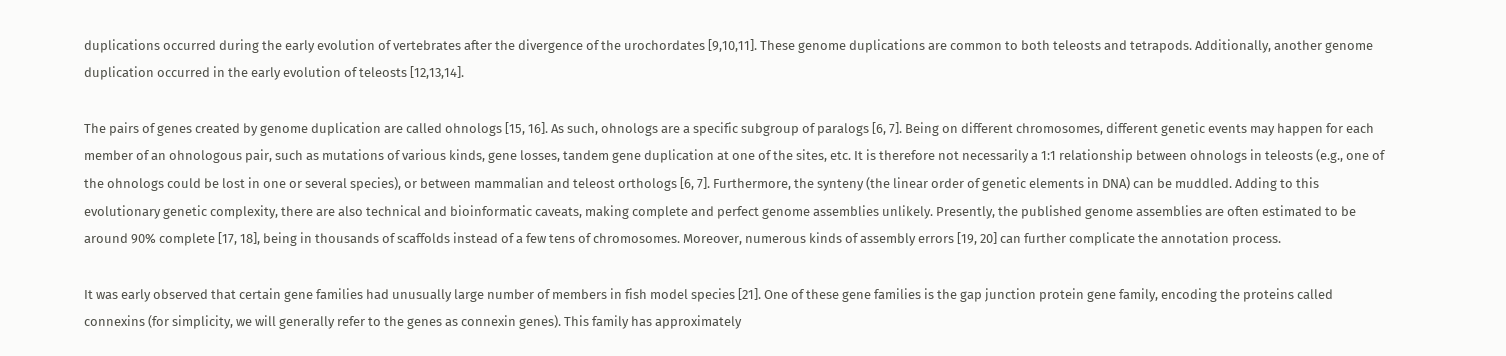duplications occurred during the early evolution of vertebrates after the divergence of the urochordates [9,10,11]. These genome duplications are common to both teleosts and tetrapods. Additionally, another genome duplication occurred in the early evolution of teleosts [12,13,14].

The pairs of genes created by genome duplication are called ohnologs [15, 16]. As such, ohnologs are a specific subgroup of paralogs [6, 7]. Being on different chromosomes, different genetic events may happen for each member of an ohnologous pair, such as mutations of various kinds, gene losses, tandem gene duplication at one of the sites, etc. It is therefore not necessarily a 1:1 relationship between ohnologs in teleosts (e.g., one of the ohnologs could be lost in one or several species), or between mammalian and teleost orthologs [6, 7]. Furthermore, the synteny (the linear order of genetic elements in DNA) can be muddled. Adding to this evolutionary genetic complexity, there are also technical and bioinformatic caveats, making complete and perfect genome assemblies unlikely. Presently, the published genome assemblies are often estimated to be around 90% complete [17, 18], being in thousands of scaffolds instead of a few tens of chromosomes. Moreover, numerous kinds of assembly errors [19, 20] can further complicate the annotation process.

It was early observed that certain gene families had unusually large number of members in fish model species [21]. One of these gene families is the gap junction protein gene family, encoding the proteins called connexins (for simplicity, we will generally refer to the genes as connexin genes). This family has approximately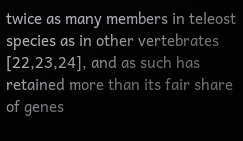twice as many members in teleost species as in other vertebrates [22,23,24], and as such has retained more than its fair share of genes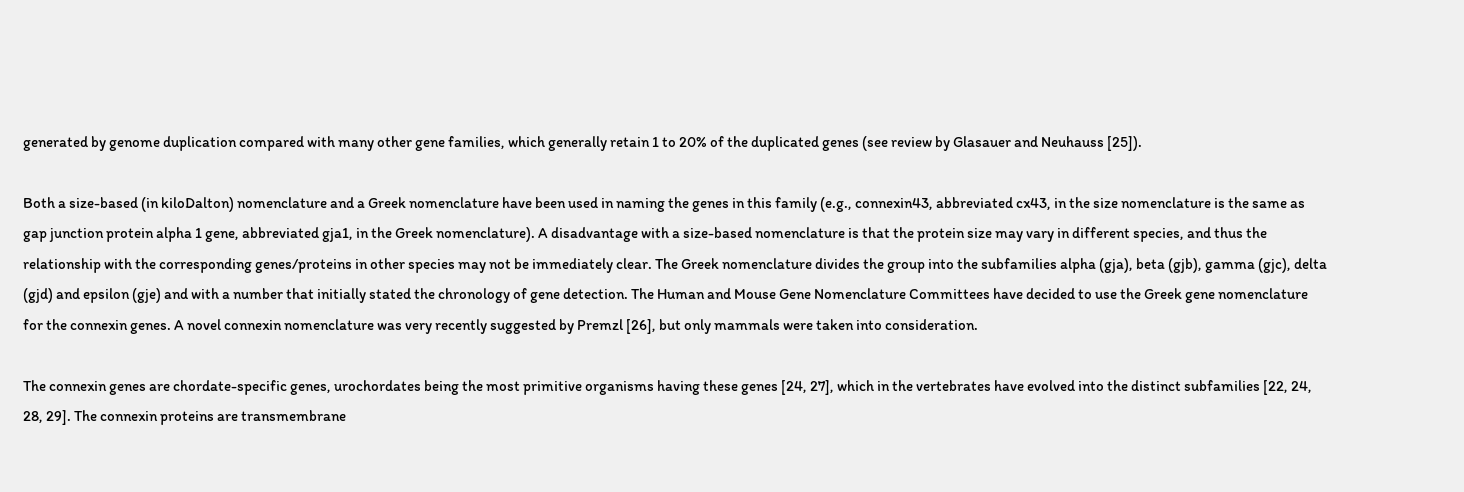generated by genome duplication compared with many other gene families, which generally retain 1 to 20% of the duplicated genes (see review by Glasauer and Neuhauss [25]).

Both a size-based (in kiloDalton) nomenclature and a Greek nomenclature have been used in naming the genes in this family (e.g., connexin43, abbreviated cx43, in the size nomenclature is the same as gap junction protein alpha 1 gene, abbreviated gja1, in the Greek nomenclature). A disadvantage with a size-based nomenclature is that the protein size may vary in different species, and thus the relationship with the corresponding genes/proteins in other species may not be immediately clear. The Greek nomenclature divides the group into the subfamilies alpha (gja), beta (gjb), gamma (gjc), delta (gjd) and epsilon (gje) and with a number that initially stated the chronology of gene detection. The Human and Mouse Gene Nomenclature Committees have decided to use the Greek gene nomenclature for the connexin genes. A novel connexin nomenclature was very recently suggested by Premzl [26], but only mammals were taken into consideration.

The connexin genes are chordate-specific genes, urochordates being the most primitive organisms having these genes [24, 27], which in the vertebrates have evolved into the distinct subfamilies [22, 24, 28, 29]. The connexin proteins are transmembrane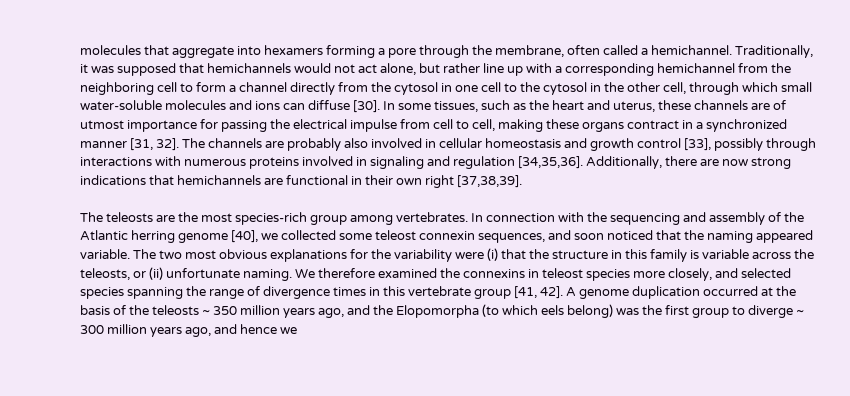molecules that aggregate into hexamers forming a pore through the membrane, often called a hemichannel. Traditionally, it was supposed that hemichannels would not act alone, but rather line up with a corresponding hemichannel from the neighboring cell to form a channel directly from the cytosol in one cell to the cytosol in the other cell, through which small water-soluble molecules and ions can diffuse [30]. In some tissues, such as the heart and uterus, these channels are of utmost importance for passing the electrical impulse from cell to cell, making these organs contract in a synchronized manner [31, 32]. The channels are probably also involved in cellular homeostasis and growth control [33], possibly through interactions with numerous proteins involved in signaling and regulation [34,35,36]. Additionally, there are now strong indications that hemichannels are functional in their own right [37,38,39].

The teleosts are the most species-rich group among vertebrates. In connection with the sequencing and assembly of the Atlantic herring genome [40], we collected some teleost connexin sequences, and soon noticed that the naming appeared variable. The two most obvious explanations for the variability were (i) that the structure in this family is variable across the teleosts, or (ii) unfortunate naming. We therefore examined the connexins in teleost species more closely, and selected species spanning the range of divergence times in this vertebrate group [41, 42]. A genome duplication occurred at the basis of the teleosts ~ 350 million years ago, and the Elopomorpha (to which eels belong) was the first group to diverge ~ 300 million years ago, and hence we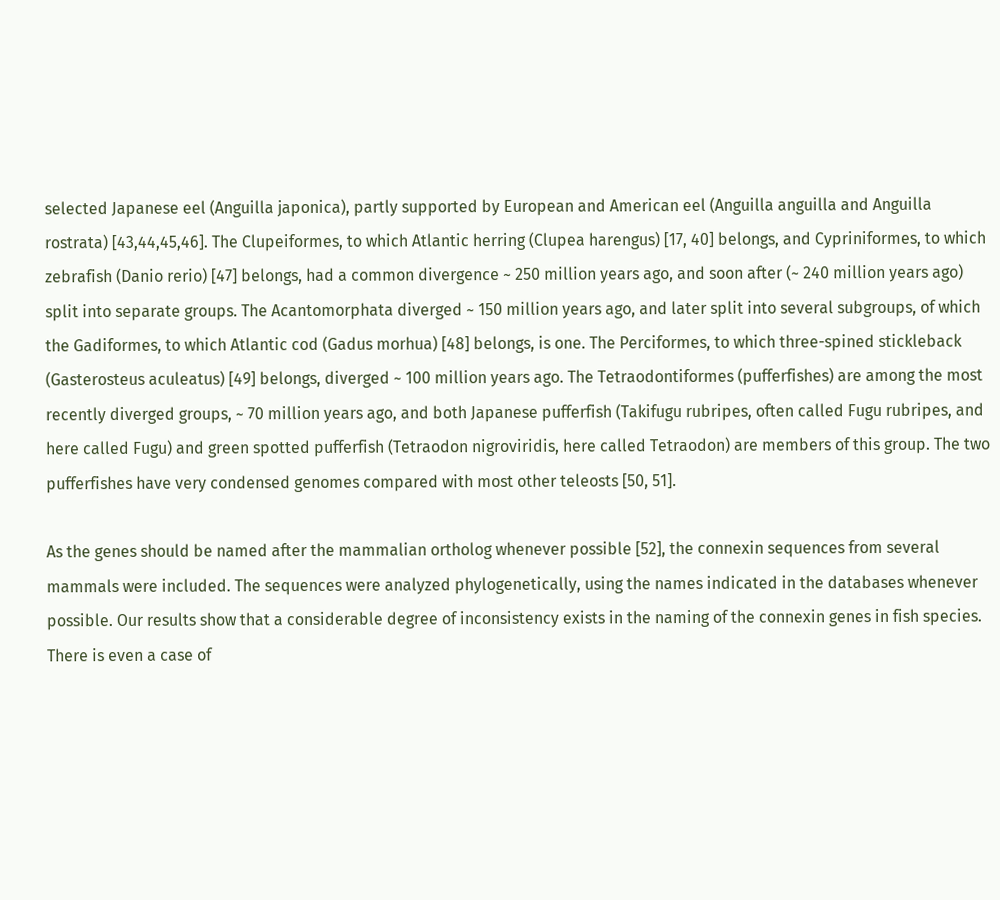selected Japanese eel (Anguilla japonica), partly supported by European and American eel (Anguilla anguilla and Anguilla rostrata) [43,44,45,46]. The Clupeiformes, to which Atlantic herring (Clupea harengus) [17, 40] belongs, and Cypriniformes, to which zebrafish (Danio rerio) [47] belongs, had a common divergence ~ 250 million years ago, and soon after (~ 240 million years ago) split into separate groups. The Acantomorphata diverged ~ 150 million years ago, and later split into several subgroups, of which the Gadiformes, to which Atlantic cod (Gadus morhua) [48] belongs, is one. The Perciformes, to which three-spined stickleback (Gasterosteus aculeatus) [49] belongs, diverged ~ 100 million years ago. The Tetraodontiformes (pufferfishes) are among the most recently diverged groups, ~ 70 million years ago, and both Japanese pufferfish (Takifugu rubripes, often called Fugu rubripes, and here called Fugu) and green spotted pufferfish (Tetraodon nigroviridis, here called Tetraodon) are members of this group. The two pufferfishes have very condensed genomes compared with most other teleosts [50, 51].

As the genes should be named after the mammalian ortholog whenever possible [52], the connexin sequences from several mammals were included. The sequences were analyzed phylogenetically, using the names indicated in the databases whenever possible. Our results show that a considerable degree of inconsistency exists in the naming of the connexin genes in fish species. There is even a case of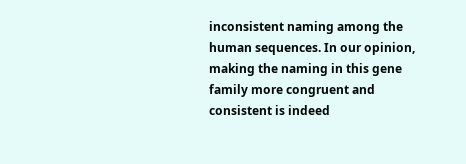inconsistent naming among the human sequences. In our opinion, making the naming in this gene family more congruent and consistent is indeed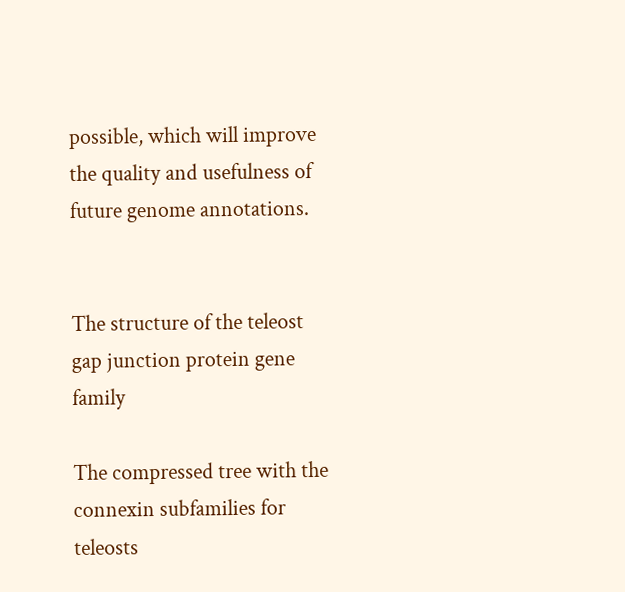possible, which will improve the quality and usefulness of future genome annotations.


The structure of the teleost gap junction protein gene family

The compressed tree with the connexin subfamilies for teleosts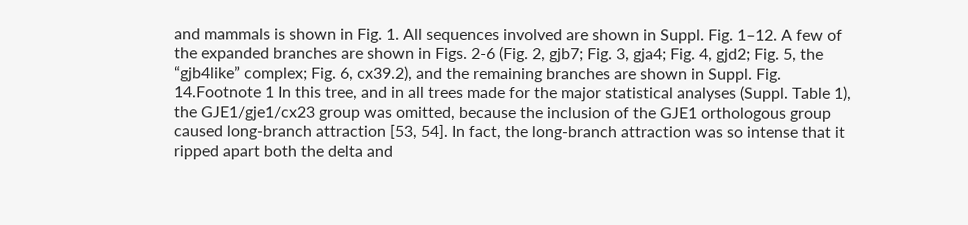and mammals is shown in Fig. 1. All sequences involved are shown in Suppl. Fig. 1–12. A few of the expanded branches are shown in Figs. 2-6 (Fig. 2, gjb7; Fig. 3, gja4; Fig. 4, gjd2; Fig. 5, the “gjb4like” complex; Fig. 6, cx39.2), and the remaining branches are shown in Suppl. Fig. 14.Footnote 1 In this tree, and in all trees made for the major statistical analyses (Suppl. Table 1), the GJE1/gje1/cx23 group was omitted, because the inclusion of the GJE1 orthologous group caused long-branch attraction [53, 54]. In fact, the long-branch attraction was so intense that it ripped apart both the delta and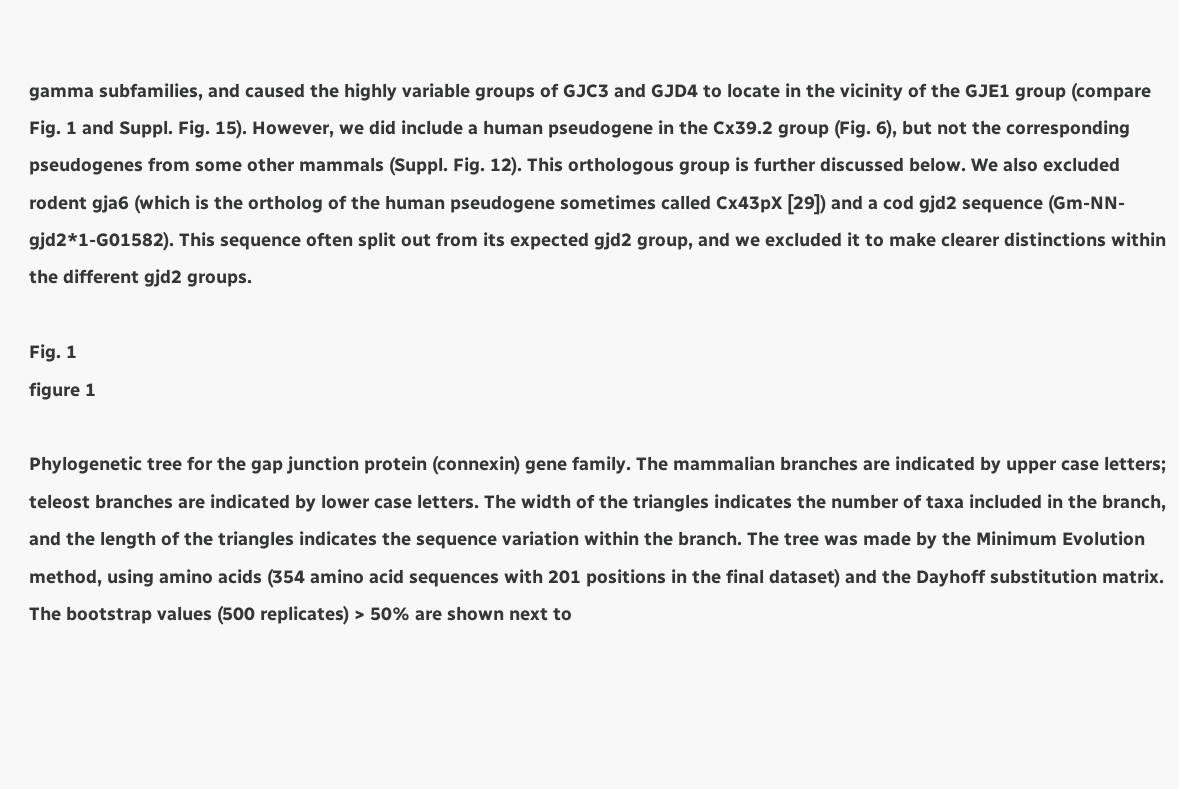gamma subfamilies, and caused the highly variable groups of GJC3 and GJD4 to locate in the vicinity of the GJE1 group (compare Fig. 1 and Suppl. Fig. 15). However, we did include a human pseudogene in the Cx39.2 group (Fig. 6), but not the corresponding pseudogenes from some other mammals (Suppl. Fig. 12). This orthologous group is further discussed below. We also excluded rodent gja6 (which is the ortholog of the human pseudogene sometimes called Cx43pX [29]) and a cod gjd2 sequence (Gm-NN-gjd2*1-G01582). This sequence often split out from its expected gjd2 group, and we excluded it to make clearer distinctions within the different gjd2 groups.

Fig. 1
figure 1

Phylogenetic tree for the gap junction protein (connexin) gene family. The mammalian branches are indicated by upper case letters; teleost branches are indicated by lower case letters. The width of the triangles indicates the number of taxa included in the branch, and the length of the triangles indicates the sequence variation within the branch. The tree was made by the Minimum Evolution method, using amino acids (354 amino acid sequences with 201 positions in the final dataset) and the Dayhoff substitution matrix. The bootstrap values (500 replicates) > 50% are shown next to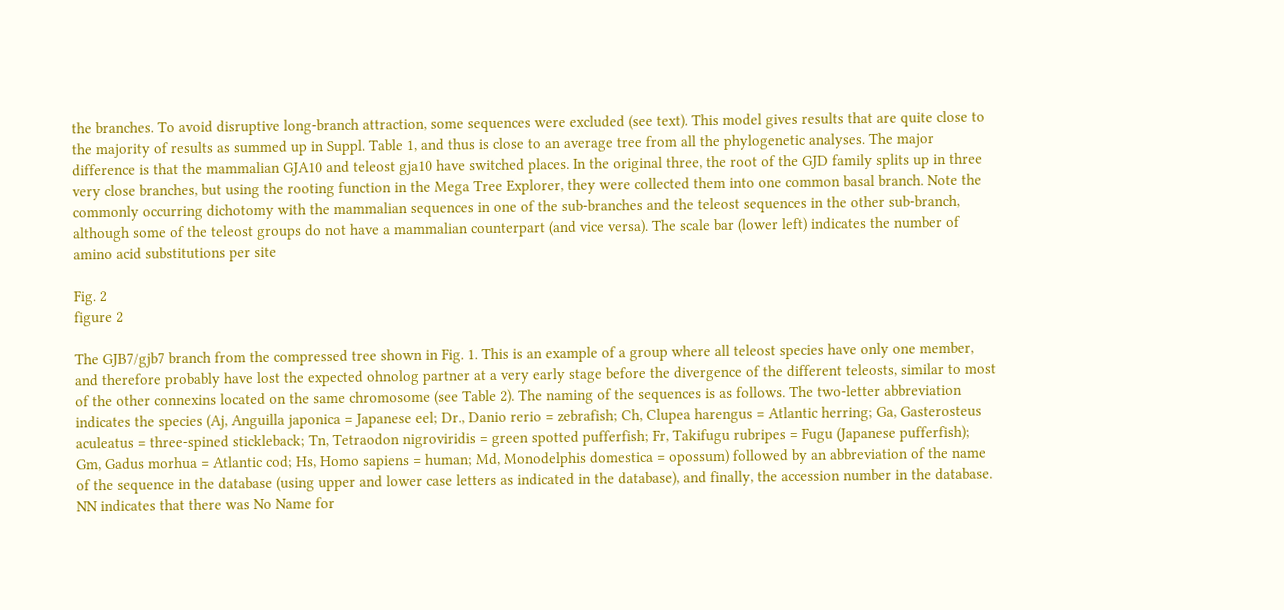the branches. To avoid disruptive long-branch attraction, some sequences were excluded (see text). This model gives results that are quite close to the majority of results as summed up in Suppl. Table 1, and thus is close to an average tree from all the phylogenetic analyses. The major difference is that the mammalian GJA10 and teleost gja10 have switched places. In the original three, the root of the GJD family splits up in three very close branches, but using the rooting function in the Mega Tree Explorer, they were collected them into one common basal branch. Note the commonly occurring dichotomy with the mammalian sequences in one of the sub-branches and the teleost sequences in the other sub-branch, although some of the teleost groups do not have a mammalian counterpart (and vice versa). The scale bar (lower left) indicates the number of amino acid substitutions per site

Fig. 2
figure 2

The GJB7/gjb7 branch from the compressed tree shown in Fig. 1. This is an example of a group where all teleost species have only one member, and therefore probably have lost the expected ohnolog partner at a very early stage before the divergence of the different teleosts, similar to most of the other connexins located on the same chromosome (see Table 2). The naming of the sequences is as follows. The two-letter abbreviation indicates the species (Aj, Anguilla japonica = Japanese eel; Dr., Danio rerio = zebrafish; Ch, Clupea harengus = Atlantic herring; Ga, Gasterosteus aculeatus = three-spined stickleback; Tn, Tetraodon nigroviridis = green spotted pufferfish; Fr, Takifugu rubripes = Fugu (Japanese pufferfish); Gm, Gadus morhua = Atlantic cod; Hs, Homo sapiens = human; Md, Monodelphis domestica = opossum) followed by an abbreviation of the name of the sequence in the database (using upper and lower case letters as indicated in the database), and finally, the accession number in the database. NN indicates that there was No Name for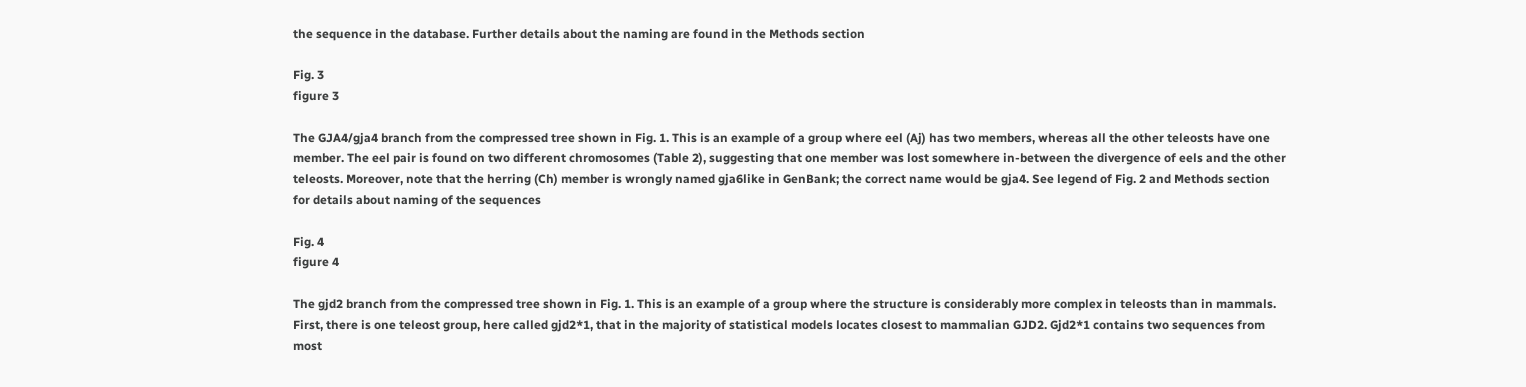the sequence in the database. Further details about the naming are found in the Methods section

Fig. 3
figure 3

The GJA4/gja4 branch from the compressed tree shown in Fig. 1. This is an example of a group where eel (Aj) has two members, whereas all the other teleosts have one member. The eel pair is found on two different chromosomes (Table 2), suggesting that one member was lost somewhere in-between the divergence of eels and the other teleosts. Moreover, note that the herring (Ch) member is wrongly named gja6like in GenBank; the correct name would be gja4. See legend of Fig. 2 and Methods section for details about naming of the sequences

Fig. 4
figure 4

The gjd2 branch from the compressed tree shown in Fig. 1. This is an example of a group where the structure is considerably more complex in teleosts than in mammals. First, there is one teleost group, here called gjd2*1, that in the majority of statistical models locates closest to mammalian GJD2. Gjd2*1 contains two sequences from most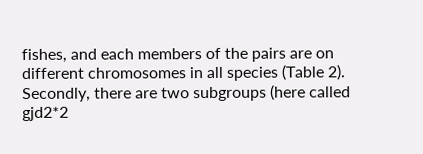fishes, and each members of the pairs are on different chromosomes in all species (Table 2). Secondly, there are two subgroups (here called gjd2*2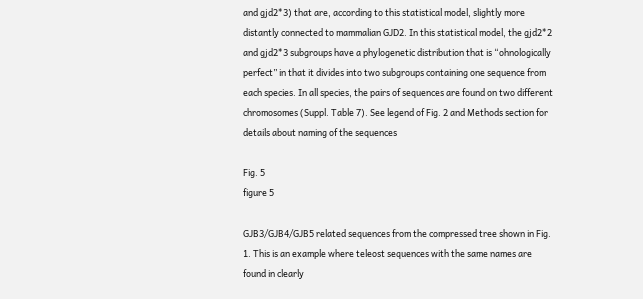and gjd2*3) that are, according to this statistical model, slightly more distantly connected to mammalian GJD2. In this statistical model, the gjd2*2 and gjd2*3 subgroups have a phylogenetic distribution that is “ohnologically perfect” in that it divides into two subgroups containing one sequence from each species. In all species, the pairs of sequences are found on two different chromosomes (Suppl. Table 7). See legend of Fig. 2 and Methods section for details about naming of the sequences

Fig. 5
figure 5

GJB3/GJB4/GJB5 related sequences from the compressed tree shown in Fig. 1. This is an example where teleost sequences with the same names are found in clearly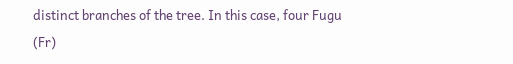distinct branches of the tree. In this case, four Fugu (Fr)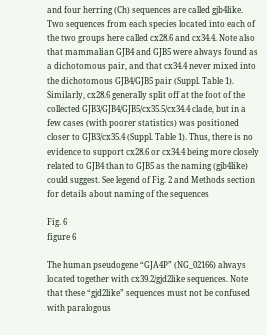and four herring (Ch) sequences are called gjb4like. Two sequences from each species located into each of the two groups here called cx28.6 and cx34.4. Note also that mammalian GJB4 and GJB5 were always found as a dichotomous pair, and that cx34.4 never mixed into the dichotomous GJB4/GJB5 pair (Suppl. Table 1). Similarly, cx28.6 generally split off at the foot of the collected GJB3/GJB4/GJB5/cx35.5/cx34.4 clade, but in a few cases (with poorer statistics) was positioned closer to GJB3/cx35.4 (Suppl. Table 1). Thus, there is no evidence to support cx28.6 or cx34.4 being more closely related to GJB4 than to GJB5 as the naming (gjb4like) could suggest. See legend of Fig. 2 and Methods section for details about naming of the sequences

Fig. 6
figure 6

The human pseudogene “GJA4P” (NG_02166) always located together with cx39.2/gjd2like sequences. Note that these “gjd2like” sequences must not be confused with paralogous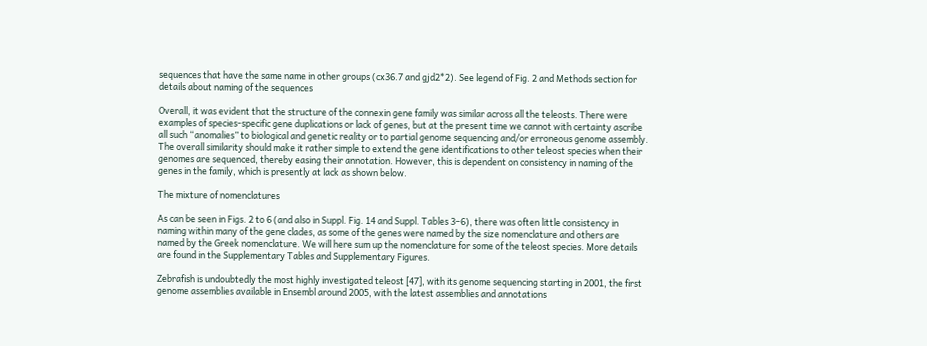sequences that have the same name in other groups (cx36.7 and gjd2*2). See legend of Fig. 2 and Methods section for details about naming of the sequences

Overall, it was evident that the structure of the connexin gene family was similar across all the teleosts. There were examples of species-specific gene duplications or lack of genes, but at the present time we cannot with certainty ascribe all such “anomalies” to biological and genetic reality or to partial genome sequencing and/or erroneous genome assembly. The overall similarity should make it rather simple to extend the gene identifications to other teleost species when their genomes are sequenced, thereby easing their annotation. However, this is dependent on consistency in naming of the genes in the family, which is presently at lack as shown below.

The mixture of nomenclatures

As can be seen in Figs. 2 to 6 (and also in Suppl. Fig. 14 and Suppl. Tables 3–6), there was often little consistency in naming within many of the gene clades, as some of the genes were named by the size nomenclature and others are named by the Greek nomenclature. We will here sum up the nomenclature for some of the teleost species. More details are found in the Supplementary Tables and Supplementary Figures.

Zebrafish is undoubtedly the most highly investigated teleost [47], with its genome sequencing starting in 2001, the first genome assemblies available in Ensembl around 2005, with the latest assemblies and annotations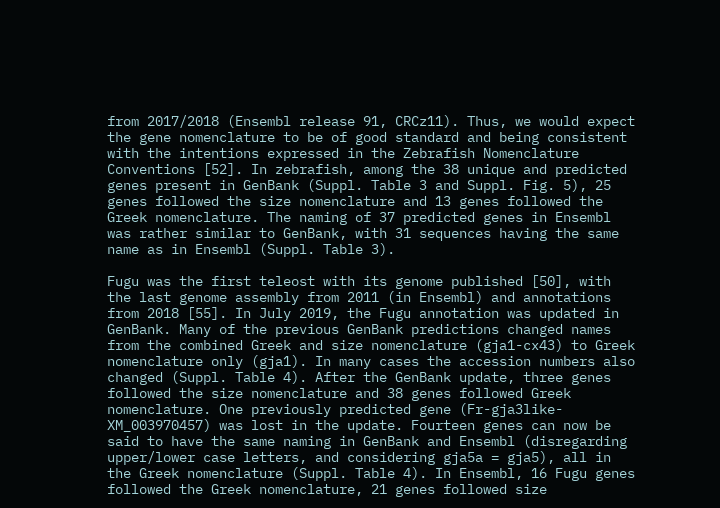from 2017/2018 (Ensembl release 91, CRCz11). Thus, we would expect the gene nomenclature to be of good standard and being consistent with the intentions expressed in the Zebrafish Nomenclature Conventions [52]. In zebrafish, among the 38 unique and predicted genes present in GenBank (Suppl. Table 3 and Suppl. Fig. 5), 25 genes followed the size nomenclature and 13 genes followed the Greek nomenclature. The naming of 37 predicted genes in Ensembl was rather similar to GenBank, with 31 sequences having the same name as in Ensembl (Suppl. Table 3).

Fugu was the first teleost with its genome published [50], with the last genome assembly from 2011 (in Ensembl) and annotations from 2018 [55]. In July 2019, the Fugu annotation was updated in GenBank. Many of the previous GenBank predictions changed names from the combined Greek and size nomenclature (gja1-cx43) to Greek nomenclature only (gja1). In many cases the accession numbers also changed (Suppl. Table 4). After the GenBank update, three genes followed the size nomenclature and 38 genes followed Greek nomenclature. One previously predicted gene (Fr-gja3like-XM_003970457) was lost in the update. Fourteen genes can now be said to have the same naming in GenBank and Ensembl (disregarding upper/lower case letters, and considering gja5a = gja5), all in the Greek nomenclature (Suppl. Table 4). In Ensembl, 16 Fugu genes followed the Greek nomenclature, 21 genes followed size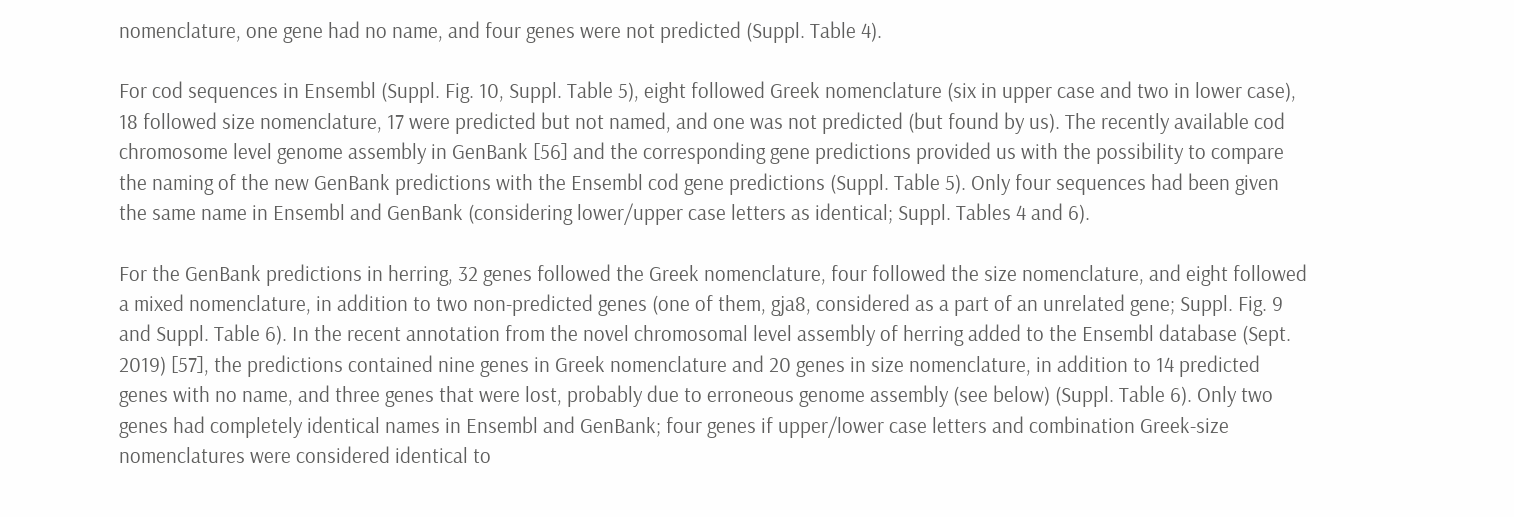nomenclature, one gene had no name, and four genes were not predicted (Suppl. Table 4).

For cod sequences in Ensembl (Suppl. Fig. 10, Suppl. Table 5), eight followed Greek nomenclature (six in upper case and two in lower case), 18 followed size nomenclature, 17 were predicted but not named, and one was not predicted (but found by us). The recently available cod chromosome level genome assembly in GenBank [56] and the corresponding gene predictions provided us with the possibility to compare the naming of the new GenBank predictions with the Ensembl cod gene predictions (Suppl. Table 5). Only four sequences had been given the same name in Ensembl and GenBank (considering lower/upper case letters as identical; Suppl. Tables 4 and 6).

For the GenBank predictions in herring, 32 genes followed the Greek nomenclature, four followed the size nomenclature, and eight followed a mixed nomenclature, in addition to two non-predicted genes (one of them, gja8, considered as a part of an unrelated gene; Suppl. Fig. 9 and Suppl. Table 6). In the recent annotation from the novel chromosomal level assembly of herring added to the Ensembl database (Sept. 2019) [57], the predictions contained nine genes in Greek nomenclature and 20 genes in size nomenclature, in addition to 14 predicted genes with no name, and three genes that were lost, probably due to erroneous genome assembly (see below) (Suppl. Table 6). Only two genes had completely identical names in Ensembl and GenBank; four genes if upper/lower case letters and combination Greek-size nomenclatures were considered identical to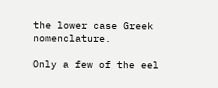the lower case Greek nomenclature.

Only a few of the eel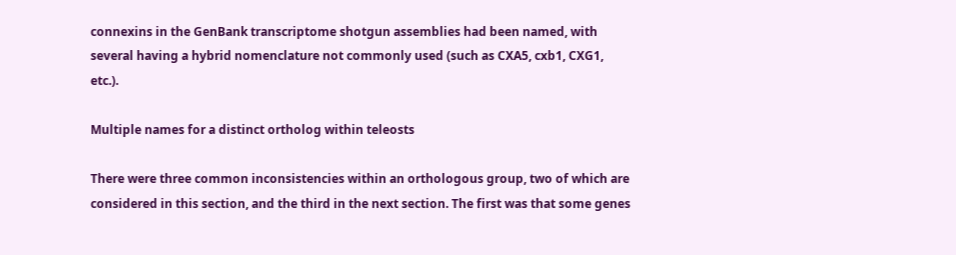connexins in the GenBank transcriptome shotgun assemblies had been named, with several having a hybrid nomenclature not commonly used (such as CXA5, cxb1, CXG1, etc.).

Multiple names for a distinct ortholog within teleosts

There were three common inconsistencies within an orthologous group, two of which are considered in this section, and the third in the next section. The first was that some genes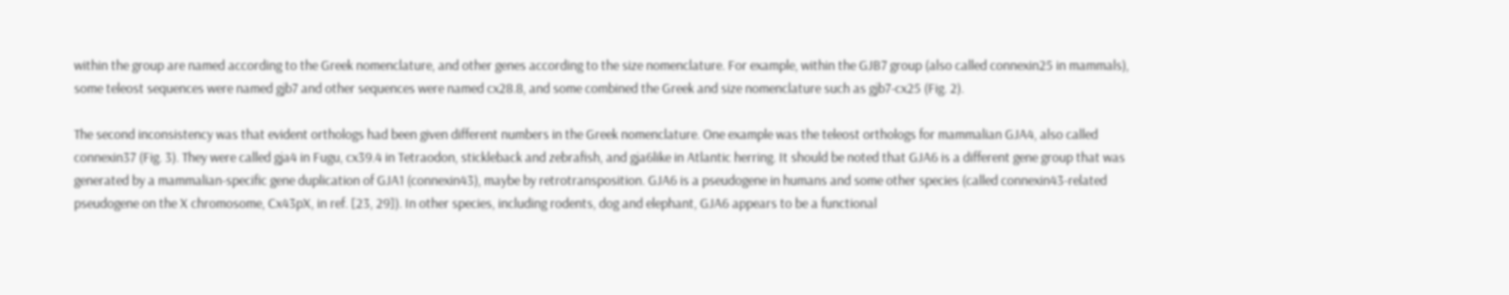within the group are named according to the Greek nomenclature, and other genes according to the size nomenclature. For example, within the GJB7 group (also called connexin25 in mammals), some teleost sequences were named gjb7 and other sequences were named cx28.8, and some combined the Greek and size nomenclature such as gjb7-cx25 (Fig. 2).

The second inconsistency was that evident orthologs had been given different numbers in the Greek nomenclature. One example was the teleost orthologs for mammalian GJA4, also called connexin37 (Fig. 3). They were called gja4 in Fugu, cx39.4 in Tetraodon, stickleback and zebrafish, and gja6like in Atlantic herring. It should be noted that GJA6 is a different gene group that was generated by a mammalian-specific gene duplication of GJA1 (connexin43), maybe by retrotransposition. GJA6 is a pseudogene in humans and some other species (called connexin43-related pseudogene on the X chromosome, Cx43pX, in ref. [23, 29]). In other species, including rodents, dog and elephant, GJA6 appears to be a functional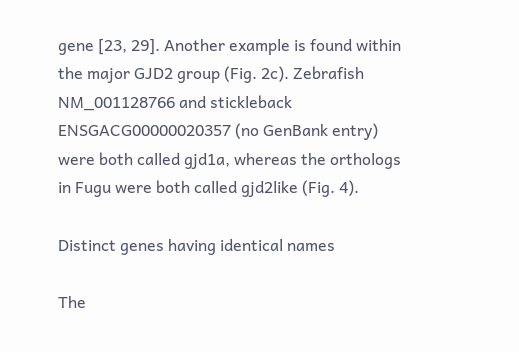gene [23, 29]. Another example is found within the major GJD2 group (Fig. 2c). Zebrafish NM_001128766 and stickleback ENSGACG00000020357 (no GenBank entry) were both called gjd1a, whereas the orthologs in Fugu were both called gjd2like (Fig. 4).

Distinct genes having identical names

The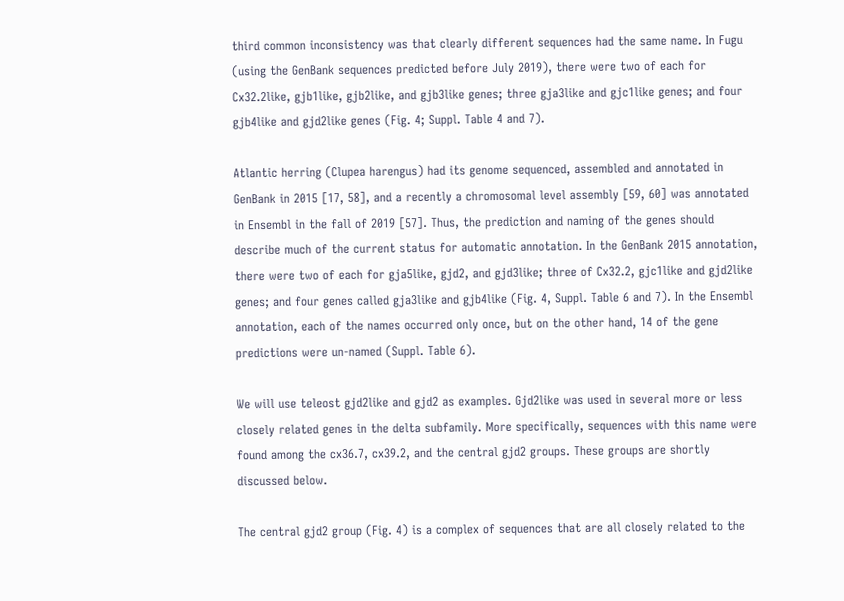third common inconsistency was that clearly different sequences had the same name. In Fugu (using the GenBank sequences predicted before July 2019), there were two of each for Cx32.2like, gjb1like, gjb2like, and gjb3like genes; three gja3like and gjc1like genes; and four gjb4like and gjd2like genes (Fig. 4; Suppl. Table 4 and 7).

Atlantic herring (Clupea harengus) had its genome sequenced, assembled and annotated in GenBank in 2015 [17, 58], and a recently a chromosomal level assembly [59, 60] was annotated in Ensembl in the fall of 2019 [57]. Thus, the prediction and naming of the genes should describe much of the current status for automatic annotation. In the GenBank 2015 annotation, there were two of each for gja5like, gjd2, and gjd3like; three of Cx32.2, gjc1like and gjd2like genes; and four genes called gja3like and gjb4like (Fig. 4, Suppl. Table 6 and 7). In the Ensembl annotation, each of the names occurred only once, but on the other hand, 14 of the gene predictions were un-named (Suppl. Table 6).

We will use teleost gjd2like and gjd2 as examples. Gjd2like was used in several more or less closely related genes in the delta subfamily. More specifically, sequences with this name were found among the cx36.7, cx39.2, and the central gjd2 groups. These groups are shortly discussed below.

The central gjd2 group (Fig. 4) is a complex of sequences that are all closely related to the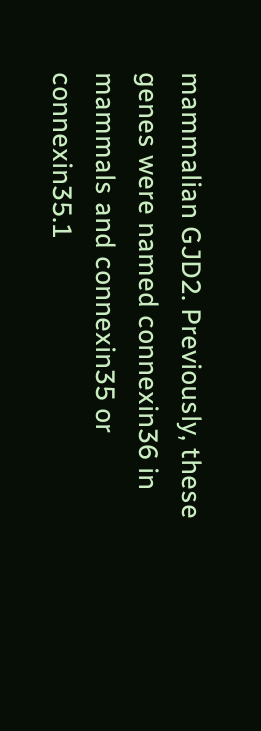mammalian GJD2. Previously, these genes were named connexin36 in mammals and connexin35 or connexin35.1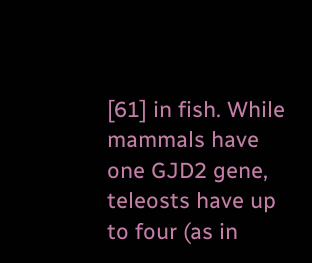[61] in fish. While mammals have one GJD2 gene, teleosts have up to four (as in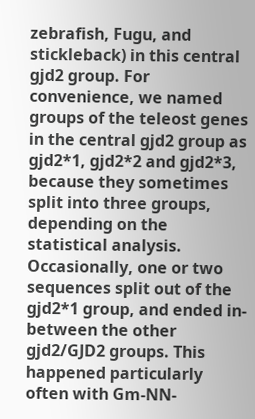zebrafish, Fugu, and stickleback) in this central gjd2 group. For convenience, we named groups of the teleost genes in the central gjd2 group as gjd2*1, gjd2*2 and gjd2*3, because they sometimes split into three groups, depending on the statistical analysis. Occasionally, one or two sequences split out of the gjd2*1 group, and ended in-between the other gjd2/GJD2 groups. This happened particularly often with Gm-NN-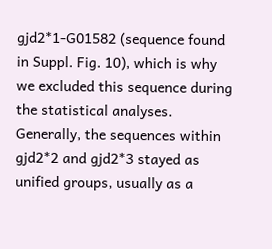gjd2*1-G01582 (sequence found in Suppl. Fig. 10), which is why we excluded this sequence during the statistical analyses. Generally, the sequences within gjd2*2 and gjd2*3 stayed as unified groups, usually as a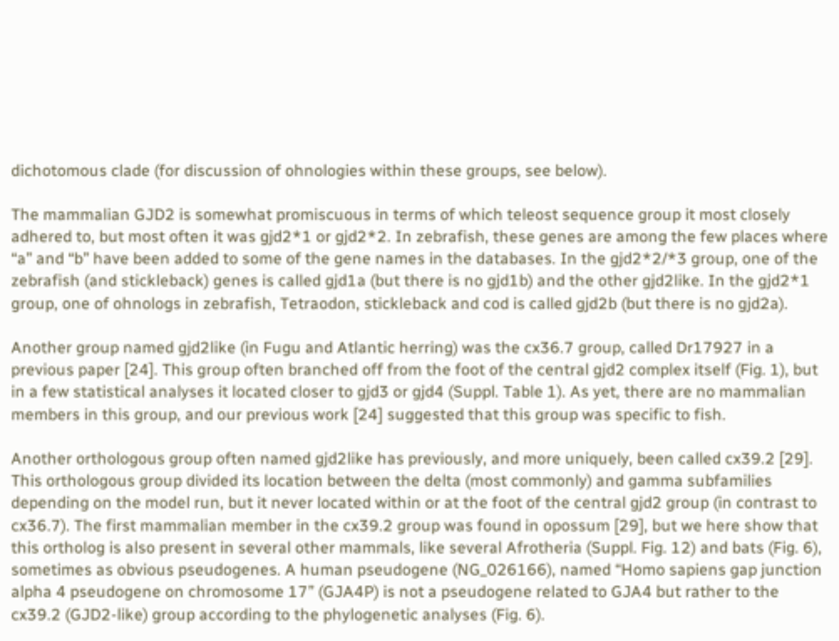dichotomous clade (for discussion of ohnologies within these groups, see below).

The mammalian GJD2 is somewhat promiscuous in terms of which teleost sequence group it most closely adhered to, but most often it was gjd2*1 or gjd2*2. In zebrafish, these genes are among the few places where “a” and “b” have been added to some of the gene names in the databases. In the gjd2*2/*3 group, one of the zebrafish (and stickleback) genes is called gjd1a (but there is no gjd1b) and the other gjd2like. In the gjd2*1 group, one of ohnologs in zebrafish, Tetraodon, stickleback and cod is called gjd2b (but there is no gjd2a).

Another group named gjd2like (in Fugu and Atlantic herring) was the cx36.7 group, called Dr17927 in a previous paper [24]. This group often branched off from the foot of the central gjd2 complex itself (Fig. 1), but in a few statistical analyses it located closer to gjd3 or gjd4 (Suppl. Table 1). As yet, there are no mammalian members in this group, and our previous work [24] suggested that this group was specific to fish.

Another orthologous group often named gjd2like has previously, and more uniquely, been called cx39.2 [29]. This orthologous group divided its location between the delta (most commonly) and gamma subfamilies depending on the model run, but it never located within or at the foot of the central gjd2 group (in contrast to cx36.7). The first mammalian member in the cx39.2 group was found in opossum [29], but we here show that this ortholog is also present in several other mammals, like several Afrotheria (Suppl. Fig. 12) and bats (Fig. 6), sometimes as obvious pseudogenes. A human pseudogene (NG_026166), named “Homo sapiens gap junction alpha 4 pseudogene on chromosome 17” (GJA4P) is not a pseudogene related to GJA4 but rather to the cx39.2 (GJD2-like) group according to the phylogenetic analyses (Fig. 6).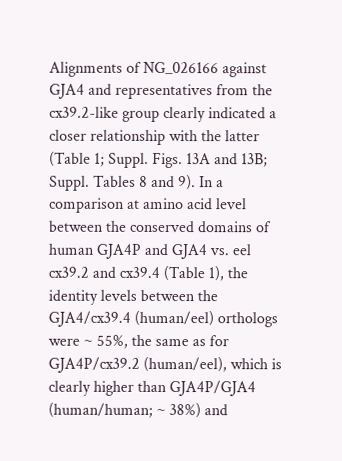Alignments of NG_026166 against GJA4 and representatives from the cx39.2-like group clearly indicated a closer relationship with the latter (Table 1; Suppl. Figs. 13A and 13B; Suppl. Tables 8 and 9). In a comparison at amino acid level between the conserved domains of human GJA4P and GJA4 vs. eel cx39.2 and cx39.4 (Table 1), the identity levels between the GJA4/cx39.4 (human/eel) orthologs were ~ 55%, the same as for GJA4P/cx39.2 (human/eel), which is clearly higher than GJA4P/GJA4 (human/human; ~ 38%) and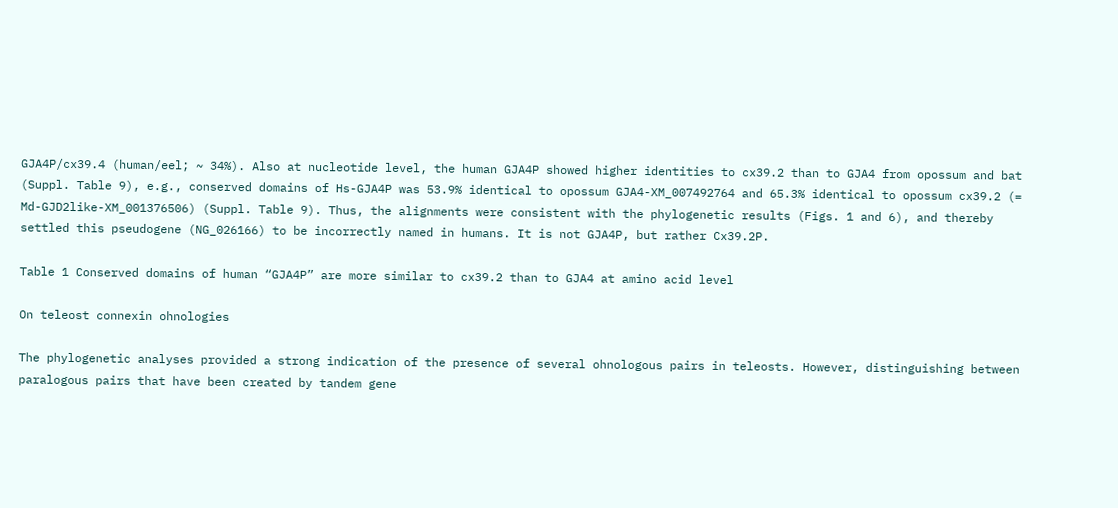GJA4P/cx39.4 (human/eel; ~ 34%). Also at nucleotide level, the human GJA4P showed higher identities to cx39.2 than to GJA4 from opossum and bat (Suppl. Table 9), e.g., conserved domains of Hs-GJA4P was 53.9% identical to opossum GJA4-XM_007492764 and 65.3% identical to opossum cx39.2 (= Md-GJD2like-XM_001376506) (Suppl. Table 9). Thus, the alignments were consistent with the phylogenetic results (Figs. 1 and 6), and thereby settled this pseudogene (NG_026166) to be incorrectly named in humans. It is not GJA4P, but rather Cx39.2P.

Table 1 Conserved domains of human “GJA4P” are more similar to cx39.2 than to GJA4 at amino acid level

On teleost connexin ohnologies

The phylogenetic analyses provided a strong indication of the presence of several ohnologous pairs in teleosts. However, distinguishing between paralogous pairs that have been created by tandem gene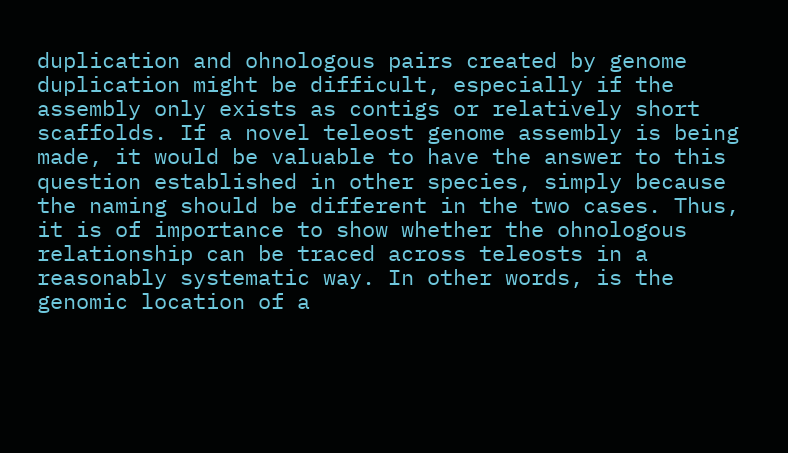duplication and ohnologous pairs created by genome duplication might be difficult, especially if the assembly only exists as contigs or relatively short scaffolds. If a novel teleost genome assembly is being made, it would be valuable to have the answer to this question established in other species, simply because the naming should be different in the two cases. Thus, it is of importance to show whether the ohnologous relationship can be traced across teleosts in a reasonably systematic way. In other words, is the genomic location of a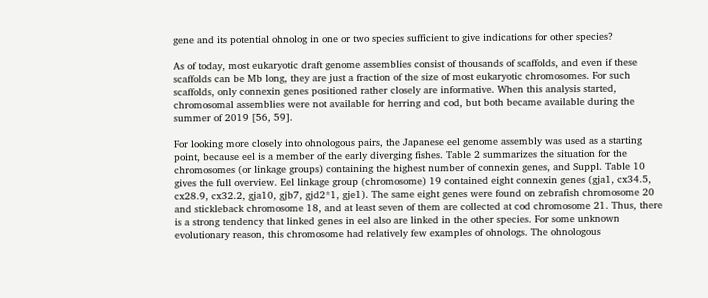gene and its potential ohnolog in one or two species sufficient to give indications for other species?

As of today, most eukaryotic draft genome assemblies consist of thousands of scaffolds, and even if these scaffolds can be Mb long, they are just a fraction of the size of most eukaryotic chromosomes. For such scaffolds, only connexin genes positioned rather closely are informative. When this analysis started, chromosomal assemblies were not available for herring and cod, but both became available during the summer of 2019 [56, 59].

For looking more closely into ohnologous pairs, the Japanese eel genome assembly was used as a starting point, because eel is a member of the early diverging fishes. Table 2 summarizes the situation for the chromosomes (or linkage groups) containing the highest number of connexin genes, and Suppl. Table 10 gives the full overview. Eel linkage group (chromosome) 19 contained eight connexin genes (gja1, cx34.5, cx28.9, cx32.2, gja10, gjb7, gjd2*1, gje1). The same eight genes were found on zebrafish chromosome 20 and stickleback chromosome 18, and at least seven of them are collected at cod chromosome 21. Thus, there is a strong tendency that linked genes in eel also are linked in the other species. For some unknown evolutionary reason, this chromosome had relatively few examples of ohnologs. The ohnologous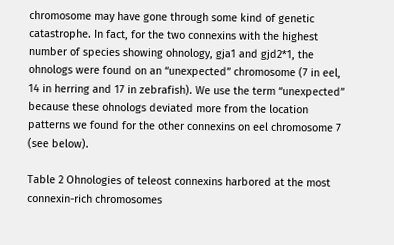chromosome may have gone through some kind of genetic catastrophe. In fact, for the two connexins with the highest number of species showing ohnology, gja1 and gjd2*1, the ohnologs were found on an “unexpected” chromosome (7 in eel, 14 in herring and 17 in zebrafish). We use the term “unexpected” because these ohnologs deviated more from the location patterns we found for the other connexins on eel chromosome 7 (see below).

Table 2 Ohnologies of teleost connexins harbored at the most connexin-rich chromosomes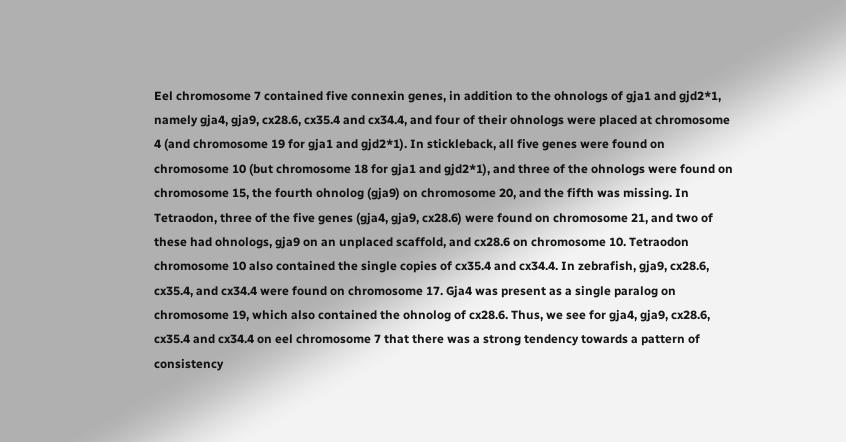Eel chromosome 7 contained five connexin genes, in addition to the ohnologs of gja1 and gjd2*1, namely gja4, gja9, cx28.6, cx35.4 and cx34.4, and four of their ohnologs were placed at chromosome 4 (and chromosome 19 for gja1 and gjd2*1). In stickleback, all five genes were found on chromosome 10 (but chromosome 18 for gja1 and gjd2*1), and three of the ohnologs were found on chromosome 15, the fourth ohnolog (gja9) on chromosome 20, and the fifth was missing. In Tetraodon, three of the five genes (gja4, gja9, cx28.6) were found on chromosome 21, and two of these had ohnologs, gja9 on an unplaced scaffold, and cx28.6 on chromosome 10. Tetraodon chromosome 10 also contained the single copies of cx35.4 and cx34.4. In zebrafish, gja9, cx28.6, cx35.4, and cx34.4 were found on chromosome 17. Gja4 was present as a single paralog on chromosome 19, which also contained the ohnolog of cx28.6. Thus, we see for gja4, gja9, cx28.6, cx35.4 and cx34.4 on eel chromosome 7 that there was a strong tendency towards a pattern of consistency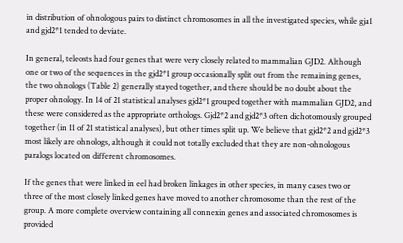in distribution of ohnologous pairs to distinct chromosomes in all the investigated species, while gja1 and gjd2*1 tended to deviate.

In general, teleosts had four genes that were very closely related to mammalian GJD2. Although one or two of the sequences in the gjd2*1 group occasionally split out from the remaining genes, the two ohnologs (Table 2) generally stayed together, and there should be no doubt about the proper ohnology. In 14 of 21 statistical analyses gjd2*1 grouped together with mammalian GJD2, and these were considered as the appropriate orthologs. Gjd2*2 and gjd2*3 often dichotomously grouped together (in 11 of 21 statistical analyses), but other times split up. We believe that gjd2*2 and gjd2*3 most likely are ohnologs, although it could not totally excluded that they are non-ohnologous paralogs located on different chromosomes.

If the genes that were linked in eel had broken linkages in other species, in many cases two or three of the most closely linked genes have moved to another chromosome than the rest of the group. A more complete overview containing all connexin genes and associated chromosomes is provided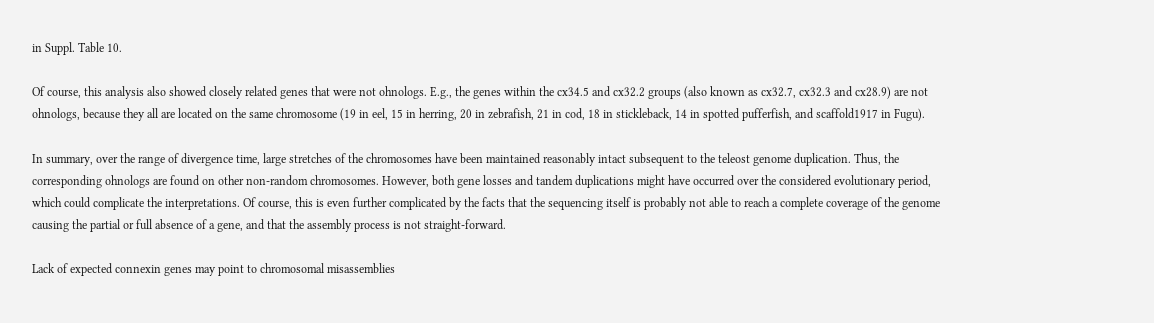in Suppl. Table 10.

Of course, this analysis also showed closely related genes that were not ohnologs. E.g., the genes within the cx34.5 and cx32.2 groups (also known as cx32.7, cx32.3 and cx28.9) are not ohnologs, because they all are located on the same chromosome (19 in eel, 15 in herring, 20 in zebrafish, 21 in cod, 18 in stickleback, 14 in spotted pufferfish, and scaffold1917 in Fugu).

In summary, over the range of divergence time, large stretches of the chromosomes have been maintained reasonably intact subsequent to the teleost genome duplication. Thus, the corresponding ohnologs are found on other non-random chromosomes. However, both gene losses and tandem duplications might have occurred over the considered evolutionary period, which could complicate the interpretations. Of course, this is even further complicated by the facts that the sequencing itself is probably not able to reach a complete coverage of the genome causing the partial or full absence of a gene, and that the assembly process is not straight-forward.

Lack of expected connexin genes may point to chromosomal misassemblies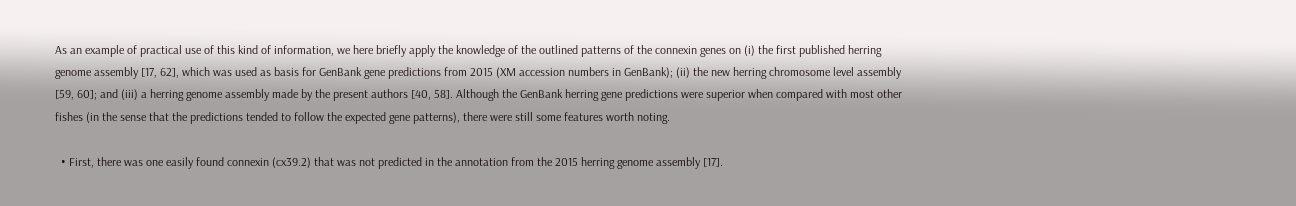As an example of practical use of this kind of information, we here briefly apply the knowledge of the outlined patterns of the connexin genes on (i) the first published herring genome assembly [17, 62], which was used as basis for GenBank gene predictions from 2015 (XM accession numbers in GenBank); (ii) the new herring chromosome level assembly [59, 60]; and (iii) a herring genome assembly made by the present authors [40, 58]. Although the GenBank herring gene predictions were superior when compared with most other fishes (in the sense that the predictions tended to follow the expected gene patterns), there were still some features worth noting.

  • First, there was one easily found connexin (cx39.2) that was not predicted in the annotation from the 2015 herring genome assembly [17].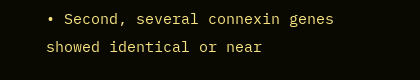• Second, several connexin genes showed identical or near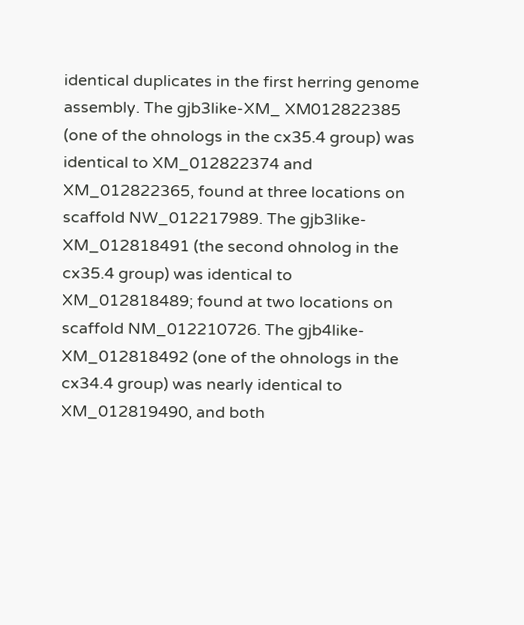identical duplicates in the first herring genome assembly. The gjb3like-XM_ XM012822385 (one of the ohnologs in the cx35.4 group) was identical to XM_012822374 and XM_012822365, found at three locations on scaffold NW_012217989. The gjb3like-XM_012818491 (the second ohnolog in the cx35.4 group) was identical to XM_012818489; found at two locations on scaffold NM_012210726. The gjb4like-XM_012818492 (one of the ohnologs in the cx34.4 group) was nearly identical to XM_012819490, and both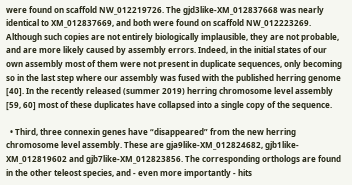were found on scaffold NW_012219726. The gjd3like-XM_012837668 was nearly identical to XM_012837669, and both were found on scaffold NW_012223269. Although such copies are not entirely biologically implausible, they are not probable, and are more likely caused by assembly errors. Indeed, in the initial states of our own assembly most of them were not present in duplicate sequences, only becoming so in the last step where our assembly was fused with the published herring genome [40]. In the recently released (summer 2019) herring chromosome level assembly [59, 60] most of these duplicates have collapsed into a single copy of the sequence.

  • Third, three connexin genes have “disappeared” from the new herring chromosome level assembly. These are gja9like-XM_012824682, gjb1like-XM_012819602 and gjb7like-XM_012823856. The corresponding orthologs are found in the other teleost species, and - even more importantly - hits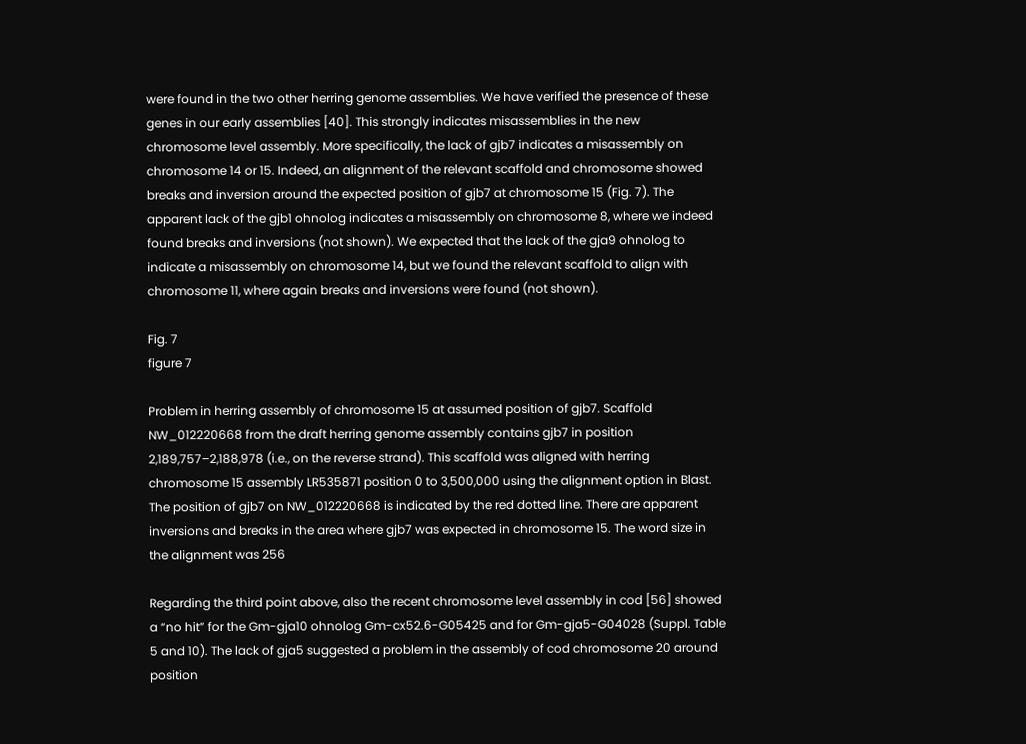were found in the two other herring genome assemblies. We have verified the presence of these genes in our early assemblies [40]. This strongly indicates misassemblies in the new chromosome level assembly. More specifically, the lack of gjb7 indicates a misassembly on chromosome 14 or 15. Indeed, an alignment of the relevant scaffold and chromosome showed breaks and inversion around the expected position of gjb7 at chromosome 15 (Fig. 7). The apparent lack of the gjb1 ohnolog indicates a misassembly on chromosome 8, where we indeed found breaks and inversions (not shown). We expected that the lack of the gja9 ohnolog to indicate a misassembly on chromosome 14, but we found the relevant scaffold to align with chromosome 11, where again breaks and inversions were found (not shown).

Fig. 7
figure 7

Problem in herring assembly of chromosome 15 at assumed position of gjb7. Scaffold NW_012220668 from the draft herring genome assembly contains gjb7 in position 2,189,757–2,188,978 (i.e., on the reverse strand). This scaffold was aligned with herring chromosome 15 assembly LR535871 position 0 to 3,500,000 using the alignment option in Blast. The position of gjb7 on NW_012220668 is indicated by the red dotted line. There are apparent inversions and breaks in the area where gjb7 was expected in chromosome 15. The word size in the alignment was 256

Regarding the third point above, also the recent chromosome level assembly in cod [56] showed a “no hit” for the Gm-gja10 ohnolog Gm-cx52.6-G05425 and for Gm-gja5-G04028 (Suppl. Table 5 and 10). The lack of gja5 suggested a problem in the assembly of cod chromosome 20 around position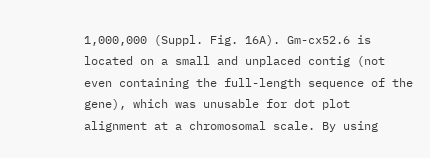1,000,000 (Suppl. Fig. 16A). Gm-cx52.6 is located on a small and unplaced contig (not even containing the full-length sequence of the gene), which was unusable for dot plot alignment at a chromosomal scale. By using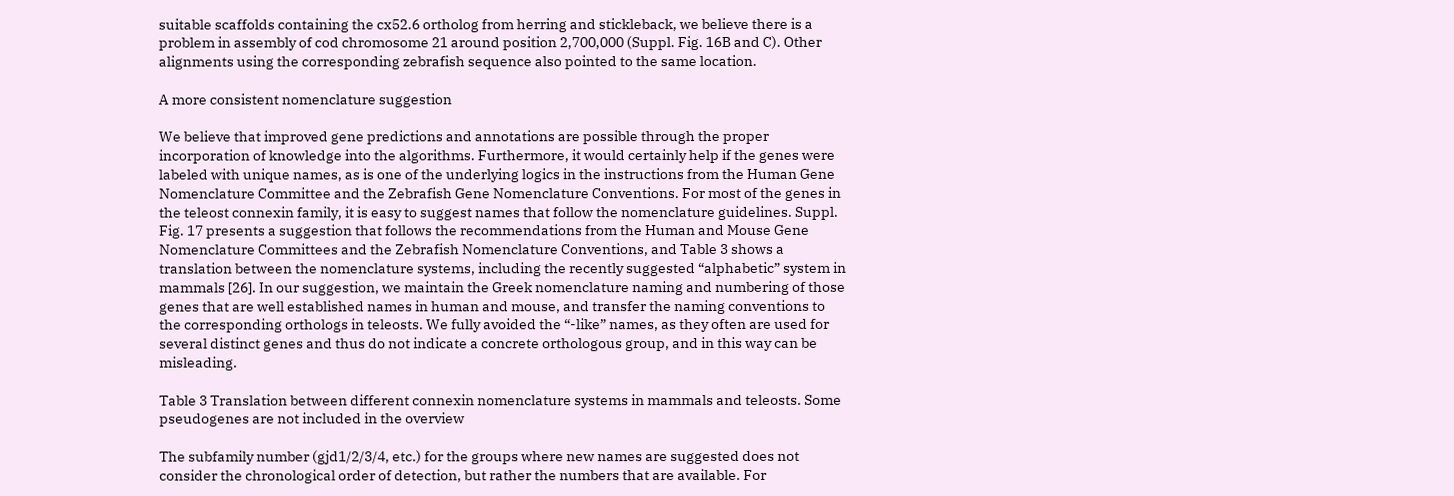suitable scaffolds containing the cx52.6 ortholog from herring and stickleback, we believe there is a problem in assembly of cod chromosome 21 around position 2,700,000 (Suppl. Fig. 16B and C). Other alignments using the corresponding zebrafish sequence also pointed to the same location.

A more consistent nomenclature suggestion

We believe that improved gene predictions and annotations are possible through the proper incorporation of knowledge into the algorithms. Furthermore, it would certainly help if the genes were labeled with unique names, as is one of the underlying logics in the instructions from the Human Gene Nomenclature Committee and the Zebrafish Gene Nomenclature Conventions. For most of the genes in the teleost connexin family, it is easy to suggest names that follow the nomenclature guidelines. Suppl. Fig. 17 presents a suggestion that follows the recommendations from the Human and Mouse Gene Nomenclature Committees and the Zebrafish Nomenclature Conventions, and Table 3 shows a translation between the nomenclature systems, including the recently suggested “alphabetic” system in mammals [26]. In our suggestion, we maintain the Greek nomenclature naming and numbering of those genes that are well established names in human and mouse, and transfer the naming conventions to the corresponding orthologs in teleosts. We fully avoided the “-like” names, as they often are used for several distinct genes and thus do not indicate a concrete orthologous group, and in this way can be misleading.

Table 3 Translation between different connexin nomenclature systems in mammals and teleosts. Some pseudogenes are not included in the overview

The subfamily number (gjd1/2/3/4, etc.) for the groups where new names are suggested does not consider the chronological order of detection, but rather the numbers that are available. For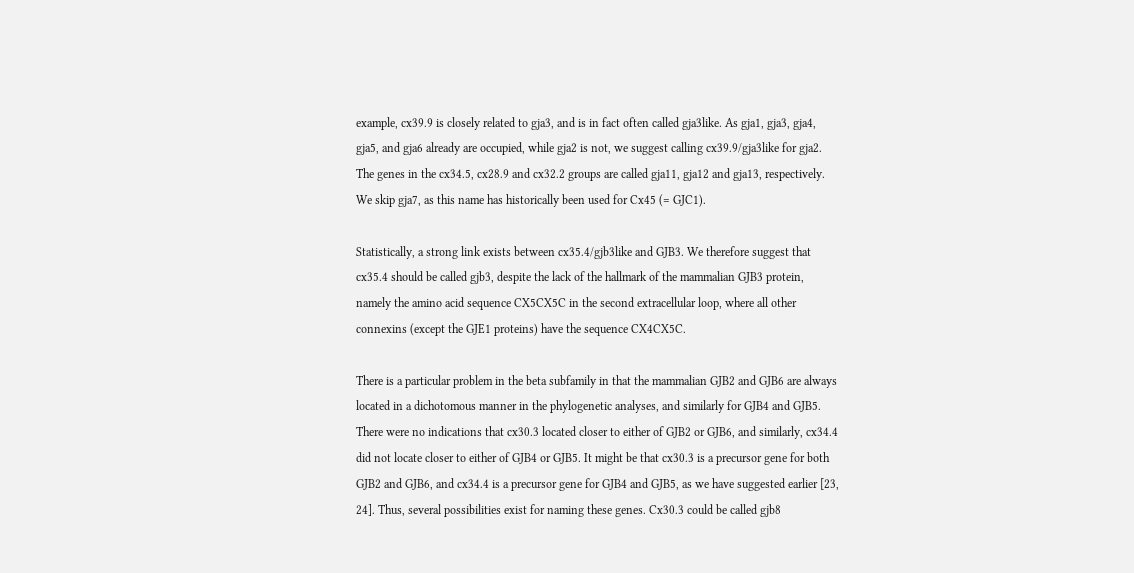example, cx39.9 is closely related to gja3, and is in fact often called gja3like. As gja1, gja3, gja4, gja5, and gja6 already are occupied, while gja2 is not, we suggest calling cx39.9/gja3like for gja2. The genes in the cx34.5, cx28.9 and cx32.2 groups are called gja11, gja12 and gja13, respectively. We skip gja7, as this name has historically been used for Cx45 (= GJC1).

Statistically, a strong link exists between cx35.4/gjb3like and GJB3. We therefore suggest that cx35.4 should be called gjb3, despite the lack of the hallmark of the mammalian GJB3 protein, namely the amino acid sequence CX5CX5C in the second extracellular loop, where all other connexins (except the GJE1 proteins) have the sequence CX4CX5C.

There is a particular problem in the beta subfamily in that the mammalian GJB2 and GJB6 are always located in a dichotomous manner in the phylogenetic analyses, and similarly for GJB4 and GJB5. There were no indications that cx30.3 located closer to either of GJB2 or GJB6, and similarly, cx34.4 did not locate closer to either of GJB4 or GJB5. It might be that cx30.3 is a precursor gene for both GJB2 and GJB6, and cx34.4 is a precursor gene for GJB4 and GJB5, as we have suggested earlier [23, 24]. Thus, several possibilities exist for naming these genes. Cx30.3 could be called gjb8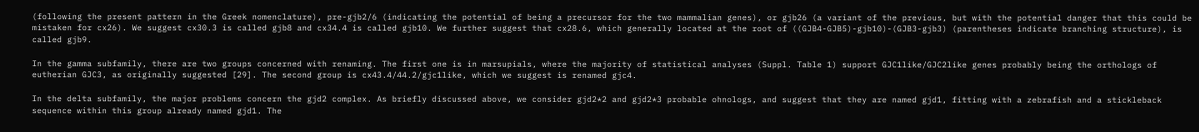(following the present pattern in the Greek nomenclature), pre-gjb2/6 (indicating the potential of being a precursor for the two mammalian genes), or gjb26 (a variant of the previous, but with the potential danger that this could be mistaken for cx26). We suggest cx30.3 is called gjb8 and cx34.4 is called gjb10. We further suggest that cx28.6, which generally located at the root of ((GJB4-GJB5)-gjb10)-(GJB3-gjb3) (parentheses indicate branching structure), is called gjb9.

In the gamma subfamily, there are two groups concerned with renaming. The first one is in marsupials, where the majority of statistical analyses (Suppl. Table 1) support GJC1like/GJC2like genes probably being the orthologs of eutherian GJC3, as originally suggested [29]. The second group is cx43.4/44.2/gjc1like, which we suggest is renamed gjc4.

In the delta subfamily, the major problems concern the gjd2 complex. As briefly discussed above, we consider gjd2*2 and gjd2*3 probable ohnologs, and suggest that they are named gjd1, fitting with a zebrafish and a stickleback sequence within this group already named gjd1. The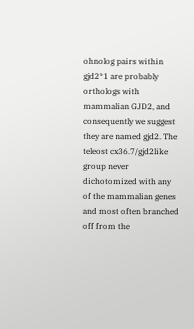ohnolog pairs within gjd2*1 are probably orthologs with mammalian GJD2, and consequently we suggest they are named gjd2. The teleost cx36.7/gjd2like group never dichotomized with any of the mammalian genes and most often branched off from the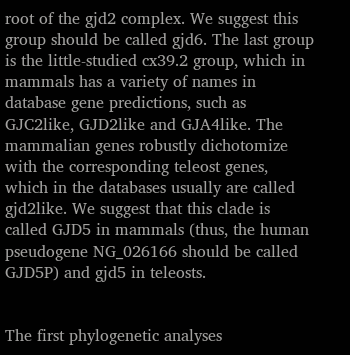root of the gjd2 complex. We suggest this group should be called gjd6. The last group is the little-studied cx39.2 group, which in mammals has a variety of names in database gene predictions, such as GJC2like, GJD2like and GJA4like. The mammalian genes robustly dichotomize with the corresponding teleost genes, which in the databases usually are called gjd2like. We suggest that this clade is called GJD5 in mammals (thus, the human pseudogene NG_026166 should be called GJD5P) and gjd5 in teleosts.


The first phylogenetic analyses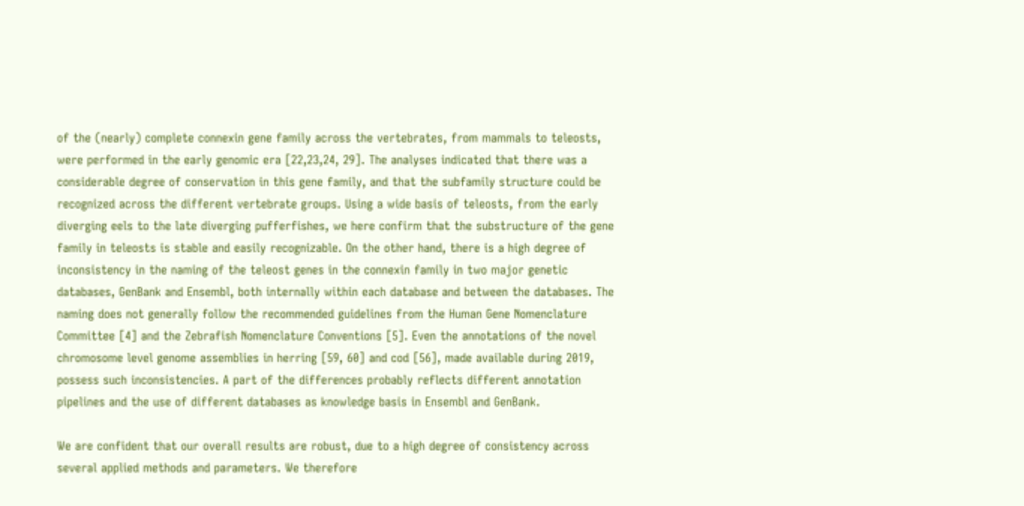of the (nearly) complete connexin gene family across the vertebrates, from mammals to teleosts, were performed in the early genomic era [22,23,24, 29]. The analyses indicated that there was a considerable degree of conservation in this gene family, and that the subfamily structure could be recognized across the different vertebrate groups. Using a wide basis of teleosts, from the early diverging eels to the late diverging pufferfishes, we here confirm that the substructure of the gene family in teleosts is stable and easily recognizable. On the other hand, there is a high degree of inconsistency in the naming of the teleost genes in the connexin family in two major genetic databases, GenBank and Ensembl, both internally within each database and between the databases. The naming does not generally follow the recommended guidelines from the Human Gene Nomenclature Committee [4] and the Zebrafish Nomenclature Conventions [5]. Even the annotations of the novel chromosome level genome assemblies in herring [59, 60] and cod [56], made available during 2019, possess such inconsistencies. A part of the differences probably reflects different annotation pipelines and the use of different databases as knowledge basis in Ensembl and GenBank.

We are confident that our overall results are robust, due to a high degree of consistency across several applied methods and parameters. We therefore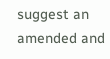suggest an amended and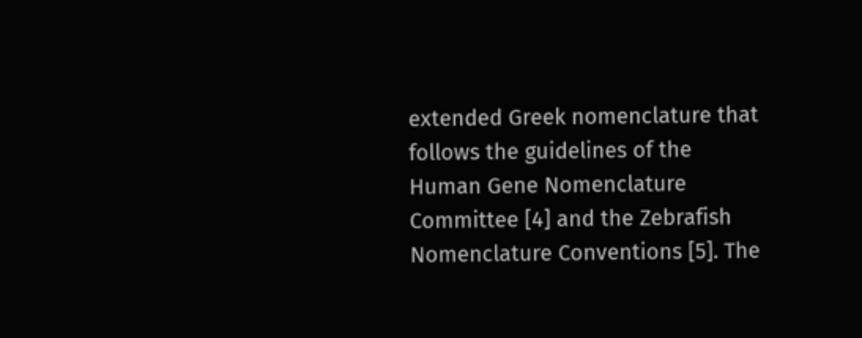extended Greek nomenclature that follows the guidelines of the Human Gene Nomenclature Committee [4] and the Zebrafish Nomenclature Conventions [5]. The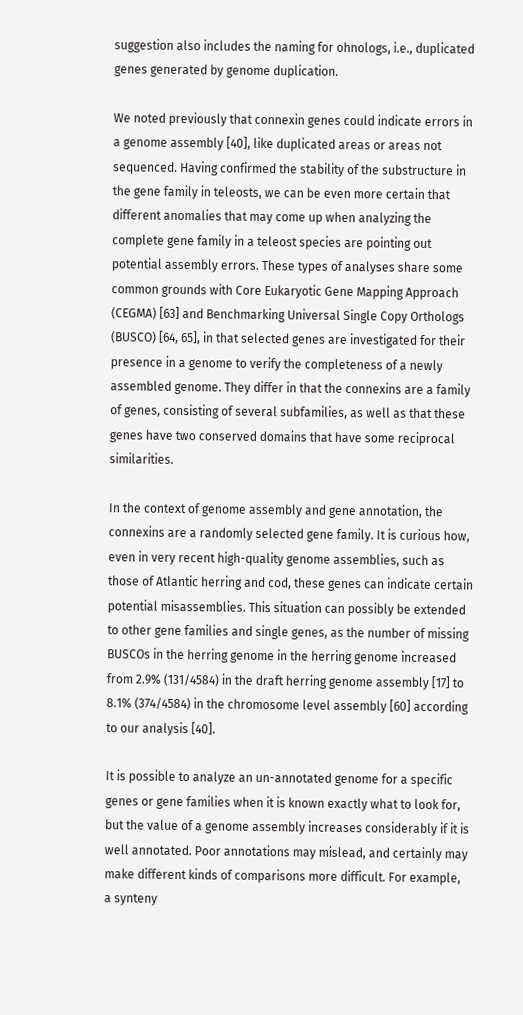suggestion also includes the naming for ohnologs, i.e., duplicated genes generated by genome duplication.

We noted previously that connexin genes could indicate errors in a genome assembly [40], like duplicated areas or areas not sequenced. Having confirmed the stability of the substructure in the gene family in teleosts, we can be even more certain that different anomalies that may come up when analyzing the complete gene family in a teleost species are pointing out potential assembly errors. These types of analyses share some common grounds with Core Eukaryotic Gene Mapping Approach (CEGMA) [63] and Benchmarking Universal Single Copy Orthologs (BUSCO) [64, 65], in that selected genes are investigated for their presence in a genome to verify the completeness of a newly assembled genome. They differ in that the connexins are a family of genes, consisting of several subfamilies, as well as that these genes have two conserved domains that have some reciprocal similarities.

In the context of genome assembly and gene annotation, the connexins are a randomly selected gene family. It is curious how, even in very recent high-quality genome assemblies, such as those of Atlantic herring and cod, these genes can indicate certain potential misassemblies. This situation can possibly be extended to other gene families and single genes, as the number of missing BUSCOs in the herring genome in the herring genome increased from 2.9% (131/4584) in the draft herring genome assembly [17] to 8.1% (374/4584) in the chromosome level assembly [60] according to our analysis [40].

It is possible to analyze an un-annotated genome for a specific genes or gene families when it is known exactly what to look for, but the value of a genome assembly increases considerably if it is well annotated. Poor annotations may mislead, and certainly may make different kinds of comparisons more difficult. For example, a synteny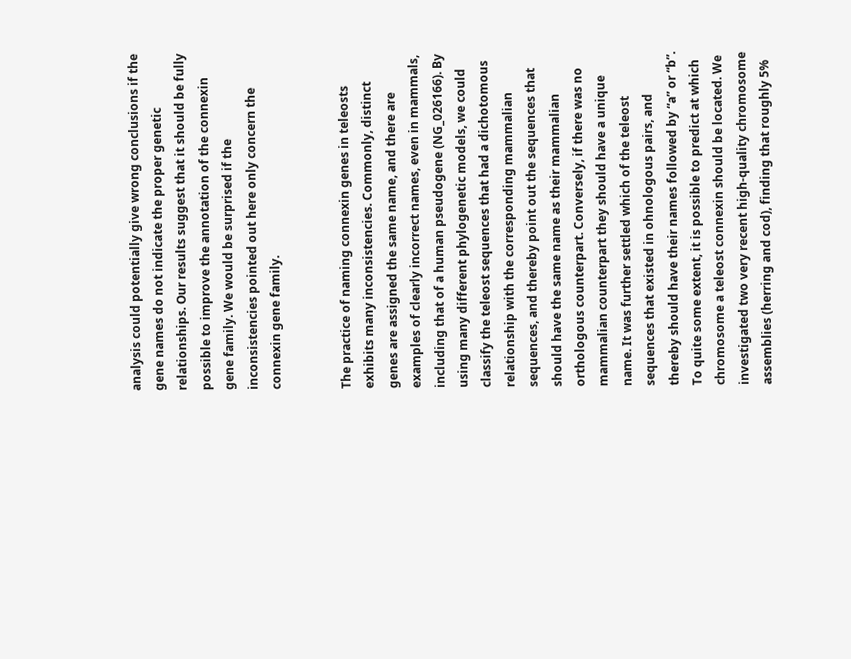analysis could potentially give wrong conclusions if the gene names do not indicate the proper genetic relationships. Our results suggest that it should be fully possible to improve the annotation of the connexin gene family. We would be surprised if the inconsistencies pointed out here only concern the connexin gene family.


The practice of naming connexin genes in teleosts exhibits many inconsistencies. Commonly, distinct genes are assigned the same name, and there are examples of clearly incorrect names, even in mammals, including that of a human pseudogene (NG_026166). By using many different phylogenetic models, we could classify the teleost sequences that had a dichotomous relationship with the corresponding mammalian sequences, and thereby point out the sequences that should have the same name as their mammalian orthologous counterpart. Conversely, if there was no mammalian counterpart they should have a unique name. It was further settled which of the teleost sequences that existed in ohnologous pairs, and thereby should have their names followed by “a” or “b”. To quite some extent, it is possible to predict at which chromosome a teleost connexin should be located. We investigated two very recent high-quality chromosome assemblies (herring and cod), finding that roughly 5%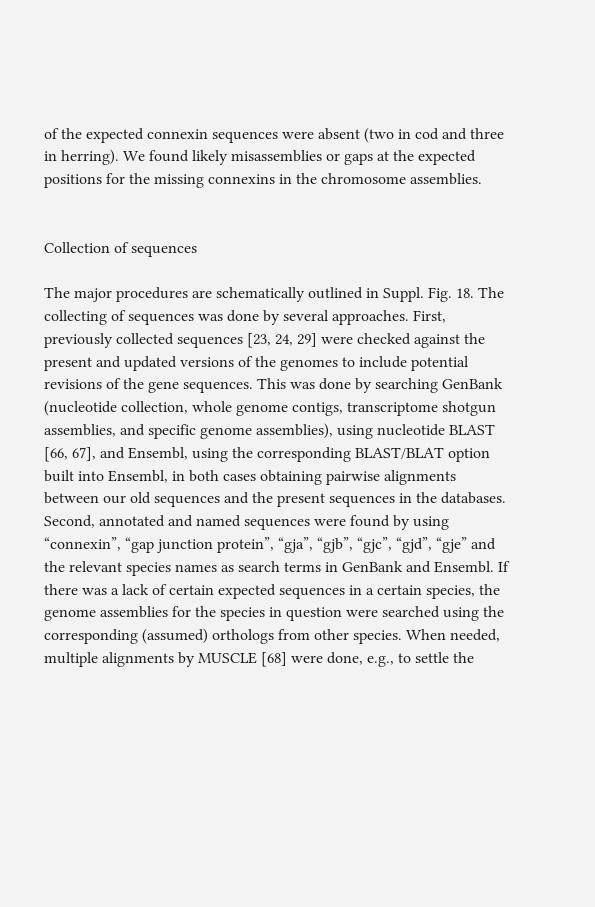of the expected connexin sequences were absent (two in cod and three in herring). We found likely misassemblies or gaps at the expected positions for the missing connexins in the chromosome assemblies.


Collection of sequences

The major procedures are schematically outlined in Suppl. Fig. 18. The collecting of sequences was done by several approaches. First, previously collected sequences [23, 24, 29] were checked against the present and updated versions of the genomes to include potential revisions of the gene sequences. This was done by searching GenBank (nucleotide collection, whole genome contigs, transcriptome shotgun assemblies, and specific genome assemblies), using nucleotide BLAST [66, 67], and Ensembl, using the corresponding BLAST/BLAT option built into Ensembl, in both cases obtaining pairwise alignments between our old sequences and the present sequences in the databases. Second, annotated and named sequences were found by using “connexin”, “gap junction protein”, “gja”, “gjb”, “gjc”, “gjd”, “gje” and the relevant species names as search terms in GenBank and Ensembl. If there was a lack of certain expected sequences in a certain species, the genome assemblies for the species in question were searched using the corresponding (assumed) orthologs from other species. When needed, multiple alignments by MUSCLE [68] were done, e.g., to settle the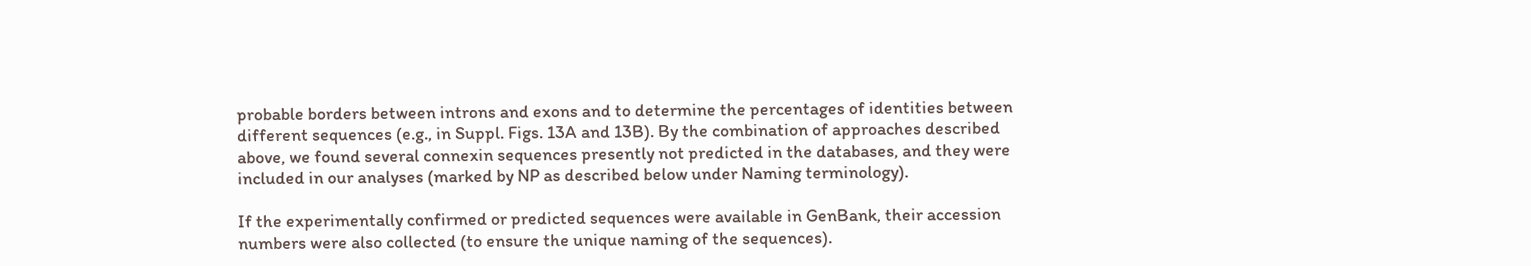probable borders between introns and exons and to determine the percentages of identities between different sequences (e.g., in Suppl. Figs. 13A and 13B). By the combination of approaches described above, we found several connexin sequences presently not predicted in the databases, and they were included in our analyses (marked by NP as described below under Naming terminology).

If the experimentally confirmed or predicted sequences were available in GenBank, their accession numbers were also collected (to ensure the unique naming of the sequences).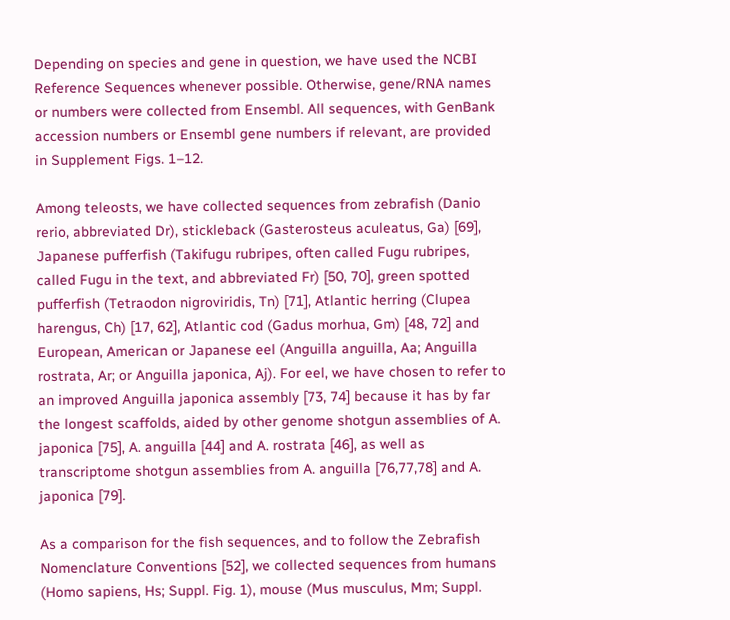Depending on species and gene in question, we have used the NCBI Reference Sequences whenever possible. Otherwise, gene/RNA names or numbers were collected from Ensembl. All sequences, with GenBank accession numbers or Ensembl gene numbers if relevant, are provided in Supplement Figs. 1–12.

Among teleosts, we have collected sequences from zebrafish (Danio rerio, abbreviated Dr), stickleback (Gasterosteus aculeatus, Ga) [69], Japanese pufferfish (Takifugu rubripes, often called Fugu rubripes, called Fugu in the text, and abbreviated Fr) [50, 70], green spotted pufferfish (Tetraodon nigroviridis, Tn) [71], Atlantic herring (Clupea harengus, Ch) [17, 62], Atlantic cod (Gadus morhua, Gm) [48, 72] and European, American or Japanese eel (Anguilla anguilla, Aa; Anguilla rostrata, Ar; or Anguilla japonica, Aj). For eel, we have chosen to refer to an improved Anguilla japonica assembly [73, 74] because it has by far the longest scaffolds, aided by other genome shotgun assemblies of A. japonica [75], A. anguilla [44] and A. rostrata [46], as well as transcriptome shotgun assemblies from A. anguilla [76,77,78] and A. japonica [79].

As a comparison for the fish sequences, and to follow the Zebrafish Nomenclature Conventions [52], we collected sequences from humans (Homo sapiens, Hs; Suppl. Fig. 1), mouse (Mus musculus, Mm; Suppl.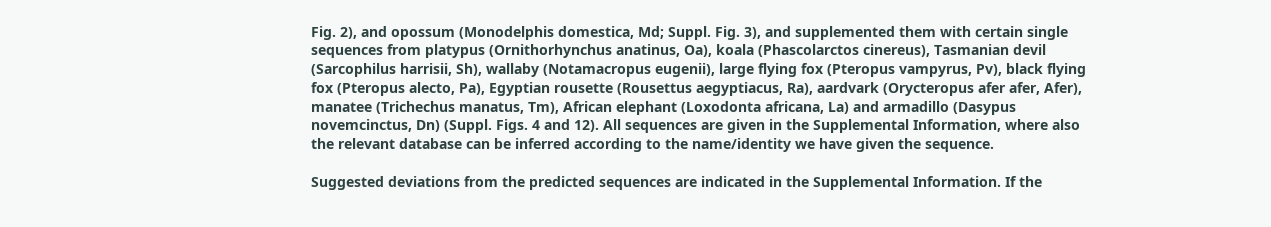Fig. 2), and opossum (Monodelphis domestica, Md; Suppl. Fig. 3), and supplemented them with certain single sequences from platypus (Ornithorhynchus anatinus, Oa), koala (Phascolarctos cinereus), Tasmanian devil (Sarcophilus harrisii, Sh), wallaby (Notamacropus eugenii), large flying fox (Pteropus vampyrus, Pv), black flying fox (Pteropus alecto, Pa), Egyptian rousette (Rousettus aegyptiacus, Ra), aardvark (Orycteropus afer afer, Afer), manatee (Trichechus manatus, Tm), African elephant (Loxodonta africana, La) and armadillo (Dasypus novemcinctus, Dn) (Suppl. Figs. 4 and 12). All sequences are given in the Supplemental Information, where also the relevant database can be inferred according to the name/identity we have given the sequence.

Suggested deviations from the predicted sequences are indicated in the Supplemental Information. If the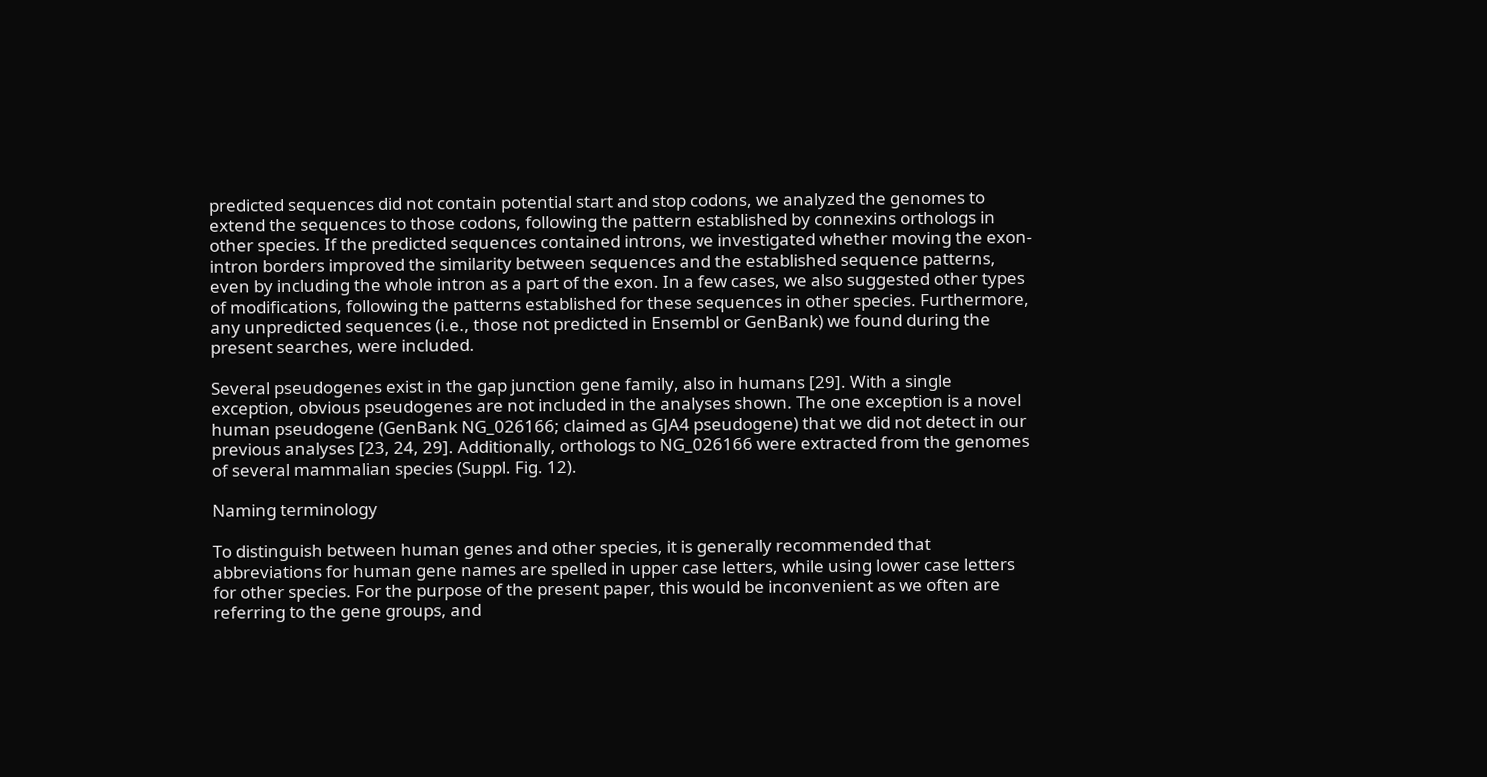predicted sequences did not contain potential start and stop codons, we analyzed the genomes to extend the sequences to those codons, following the pattern established by connexins orthologs in other species. If the predicted sequences contained introns, we investigated whether moving the exon-intron borders improved the similarity between sequences and the established sequence patterns, even by including the whole intron as a part of the exon. In a few cases, we also suggested other types of modifications, following the patterns established for these sequences in other species. Furthermore, any unpredicted sequences (i.e., those not predicted in Ensembl or GenBank) we found during the present searches, were included.

Several pseudogenes exist in the gap junction gene family, also in humans [29]. With a single exception, obvious pseudogenes are not included in the analyses shown. The one exception is a novel human pseudogene (GenBank NG_026166; claimed as GJA4 pseudogene) that we did not detect in our previous analyses [23, 24, 29]. Additionally, orthologs to NG_026166 were extracted from the genomes of several mammalian species (Suppl. Fig. 12).

Naming terminology

To distinguish between human genes and other species, it is generally recommended that abbreviations for human gene names are spelled in upper case letters, while using lower case letters for other species. For the purpose of the present paper, this would be inconvenient as we often are referring to the gene groups, and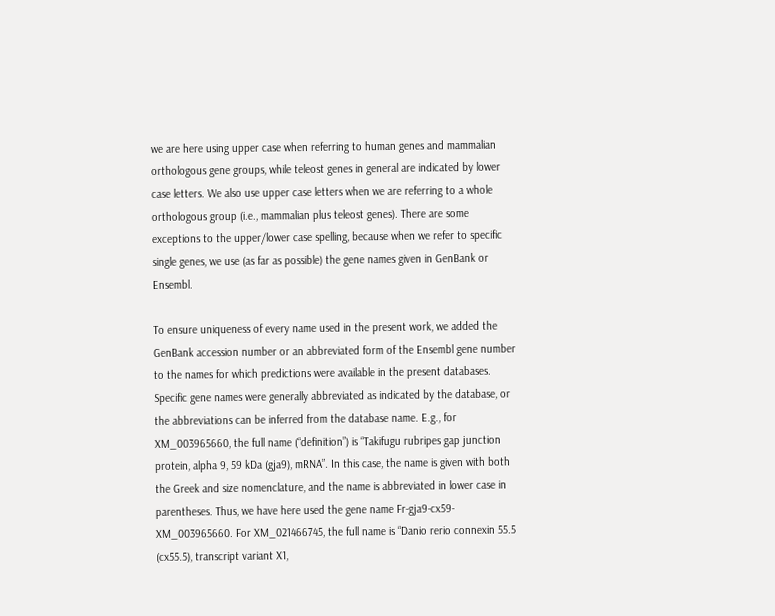we are here using upper case when referring to human genes and mammalian orthologous gene groups, while teleost genes in general are indicated by lower case letters. We also use upper case letters when we are referring to a whole orthologous group (i.e., mammalian plus teleost genes). There are some exceptions to the upper/lower case spelling, because when we refer to specific single genes, we use (as far as possible) the gene names given in GenBank or Ensembl.

To ensure uniqueness of every name used in the present work, we added the GenBank accession number or an abbreviated form of the Ensembl gene number to the names for which predictions were available in the present databases. Specific gene names were generally abbreviated as indicated by the database, or the abbreviations can be inferred from the database name. E.g., for XM_003965660, the full name (“definition”) is “Takifugu rubripes gap junction protein, alpha 9, 59 kDa (gja9), mRNA”. In this case, the name is given with both the Greek and size nomenclature, and the name is abbreviated in lower case in parentheses. Thus, we have here used the gene name Fr-gja9-cx59-XM_003965660. For XM_021466745, the full name is “Danio rerio connexin 55.5 (cx55.5), transcript variant X1,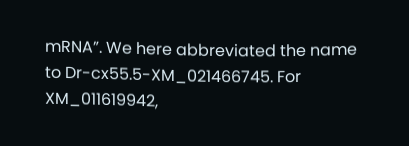mRNA”. We here abbreviated the name to Dr-cx55.5-XM_021466745. For XM_011619942,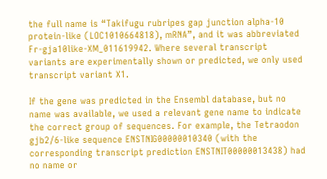the full name is “Takifugu rubripes gap junction alpha-10 protein-like (LOC1010664818), mRNA”, and it was abbreviated Fr-gja10like-XM_011619942. Where several transcript variants are experimentally shown or predicted, we only used transcript variant X1.

If the gene was predicted in the Ensembl database, but no name was available, we used a relevant gene name to indicate the correct group of sequences. For example, the Tetraodon gjb2/6-like sequence ENSTNIG00000010340 (with the corresponding transcript prediction ENSTNIT00000013438) had no name or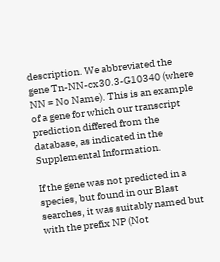description. We abbreviated the gene Tn-NN-cx30.3-G10340 (where NN = No Name). This is an example of a gene for which our transcript prediction differed from the database, as indicated in the Supplemental Information.

If the gene was not predicted in a species, but found in our Blast searches, it was suitably named but with the prefix NP (Not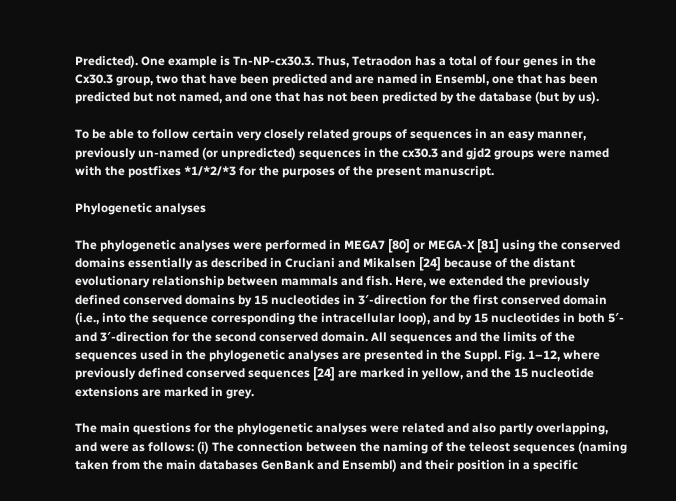Predicted). One example is Tn-NP-cx30.3. Thus, Tetraodon has a total of four genes in the Cx30.3 group, two that have been predicted and are named in Ensembl, one that has been predicted but not named, and one that has not been predicted by the database (but by us).

To be able to follow certain very closely related groups of sequences in an easy manner, previously un-named (or unpredicted) sequences in the cx30.3 and gjd2 groups were named with the postfixes *1/*2/*3 for the purposes of the present manuscript.

Phylogenetic analyses

The phylogenetic analyses were performed in MEGA7 [80] or MEGA-X [81] using the conserved domains essentially as described in Cruciani and Mikalsen [24] because of the distant evolutionary relationship between mammals and fish. Here, we extended the previously defined conserved domains by 15 nucleotides in 3′-direction for the first conserved domain (i.e., into the sequence corresponding the intracellular loop), and by 15 nucleotides in both 5′- and 3′-direction for the second conserved domain. All sequences and the limits of the sequences used in the phylogenetic analyses are presented in the Suppl. Fig. 1–12, where previously defined conserved sequences [24] are marked in yellow, and the 15 nucleotide extensions are marked in grey.

The main questions for the phylogenetic analyses were related and also partly overlapping, and were as follows: (i) The connection between the naming of the teleost sequences (naming taken from the main databases GenBank and Ensembl) and their position in a specific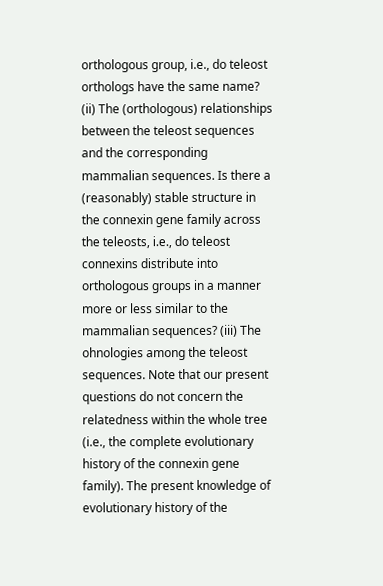orthologous group, i.e., do teleost orthologs have the same name? (ii) The (orthologous) relationships between the teleost sequences and the corresponding mammalian sequences. Is there a (reasonably) stable structure in the connexin gene family across the teleosts, i.e., do teleost connexins distribute into orthologous groups in a manner more or less similar to the mammalian sequences? (iii) The ohnologies among the teleost sequences. Note that our present questions do not concern the relatedness within the whole tree (i.e., the complete evolutionary history of the connexin gene family). The present knowledge of evolutionary history of the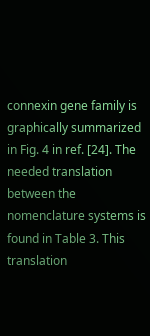connexin gene family is graphically summarized in Fig. 4 in ref. [24]. The needed translation between the nomenclature systems is found in Table 3. This translation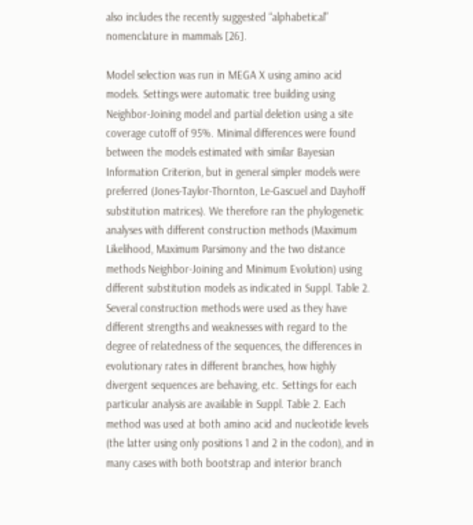also includes the recently suggested “alphabetical” nomenclature in mammals [26].

Model selection was run in MEGA X using amino acid models. Settings were automatic tree building using Neighbor-Joining model and partial deletion using a site coverage cutoff of 95%. Minimal differences were found between the models estimated with similar Bayesian Information Criterion, but in general simpler models were preferred (Jones-Taylor-Thornton, Le-Gascuel and Dayhoff substitution matrices). We therefore ran the phylogenetic analyses with different construction methods (Maximum Likelihood, Maximum Parsimony and the two distance methods Neighbor-Joining and Minimum Evolution) using different substitution models as indicated in Suppl. Table 2. Several construction methods were used as they have different strengths and weaknesses with regard to the degree of relatedness of the sequences, the differences in evolutionary rates in different branches, how highly divergent sequences are behaving, etc. Settings for each particular analysis are available in Suppl. Table 2. Each method was used at both amino acid and nucleotide levels (the latter using only positions 1 and 2 in the codon), and in many cases with both bootstrap and interior branch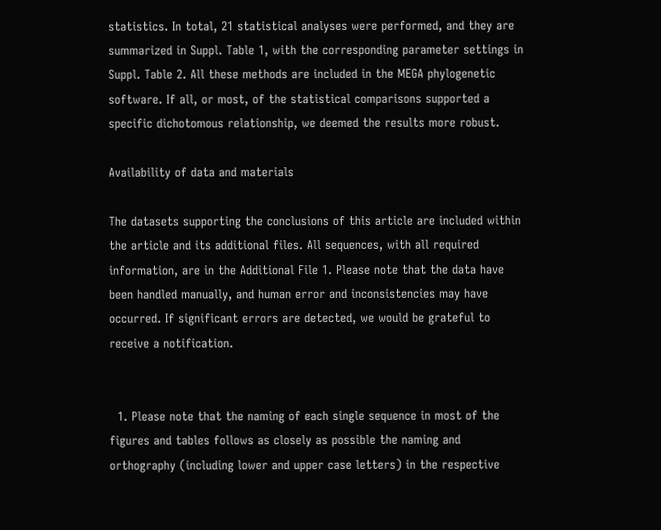statistics. In total, 21 statistical analyses were performed, and they are summarized in Suppl. Table 1, with the corresponding parameter settings in Suppl. Table 2. All these methods are included in the MEGA phylogenetic software. If all, or most, of the statistical comparisons supported a specific dichotomous relationship, we deemed the results more robust.

Availability of data and materials

The datasets supporting the conclusions of this article are included within the article and its additional files. All sequences, with all required information, are in the Additional File 1. Please note that the data have been handled manually, and human error and inconsistencies may have occurred. If significant errors are detected, we would be grateful to receive a notification.


  1. Please note that the naming of each single sequence in most of the figures and tables follows as closely as possible the naming and orthography (including lower and upper case letters) in the respective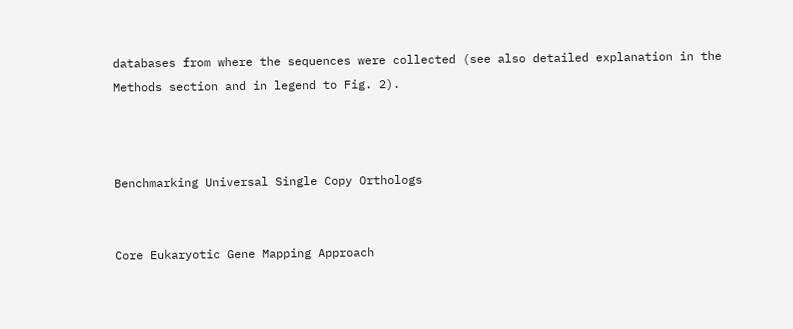databases from where the sequences were collected (see also detailed explanation in the Methods section and in legend to Fig. 2).



Benchmarking Universal Single Copy Orthologs


Core Eukaryotic Gene Mapping Approach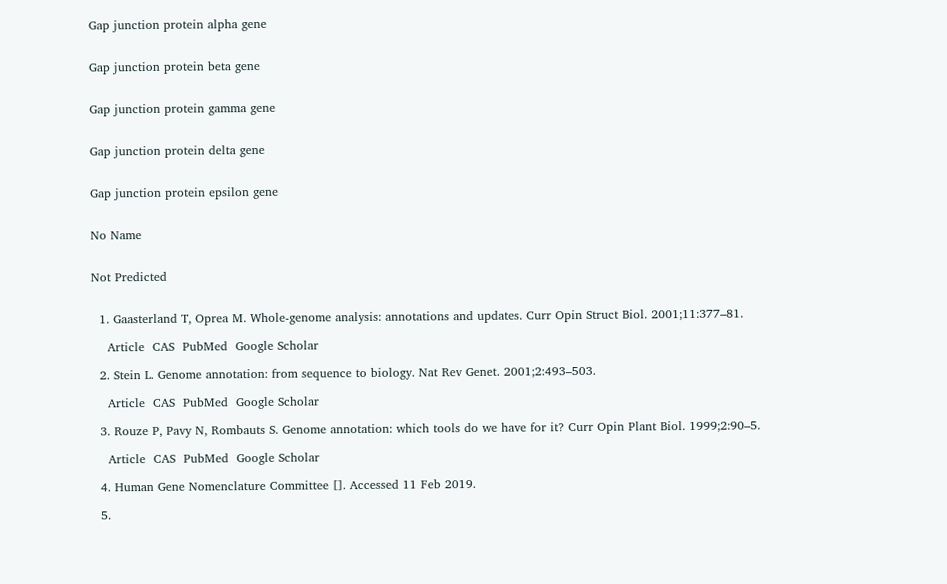Gap junction protein alpha gene


Gap junction protein beta gene


Gap junction protein gamma gene


Gap junction protein delta gene


Gap junction protein epsilon gene


No Name


Not Predicted


  1. Gaasterland T, Oprea M. Whole-genome analysis: annotations and updates. Curr Opin Struct Biol. 2001;11:377–81.

    Article  CAS  PubMed  Google Scholar

  2. Stein L. Genome annotation: from sequence to biology. Nat Rev Genet. 2001;2:493–503.

    Article  CAS  PubMed  Google Scholar

  3. Rouze P, Pavy N, Rombauts S. Genome annotation: which tools do we have for it? Curr Opin Plant Biol. 1999;2:90–5.

    Article  CAS  PubMed  Google Scholar

  4. Human Gene Nomenclature Committee []. Accessed 11 Feb 2019.

  5.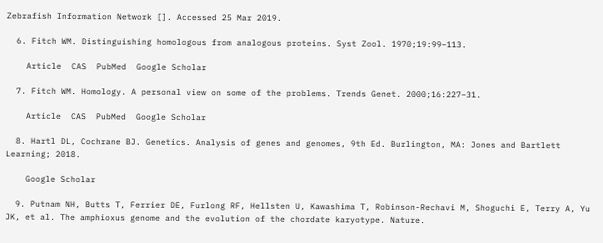Zebrafish Information Network []. Accessed 25 Mar 2019.

  6. Fitch WM. Distinguishing homologous from analogous proteins. Syst Zool. 1970;19:99–113.

    Article  CAS  PubMed  Google Scholar

  7. Fitch WM. Homology. A personal view on some of the problems. Trends Genet. 2000;16:227–31.

    Article  CAS  PubMed  Google Scholar

  8. Hartl DL, Cochrane BJ. Genetics. Analysis of genes and genomes, 9th Ed. Burlington, MA: Jones and Bartlett Learning; 2018.

    Google Scholar

  9. Putnam NH, Butts T, Ferrier DE, Furlong RF, Hellsten U, Kawashima T, Robinson-Rechavi M, Shoguchi E, Terry A, Yu JK, et al. The amphioxus genome and the evolution of the chordate karyotype. Nature.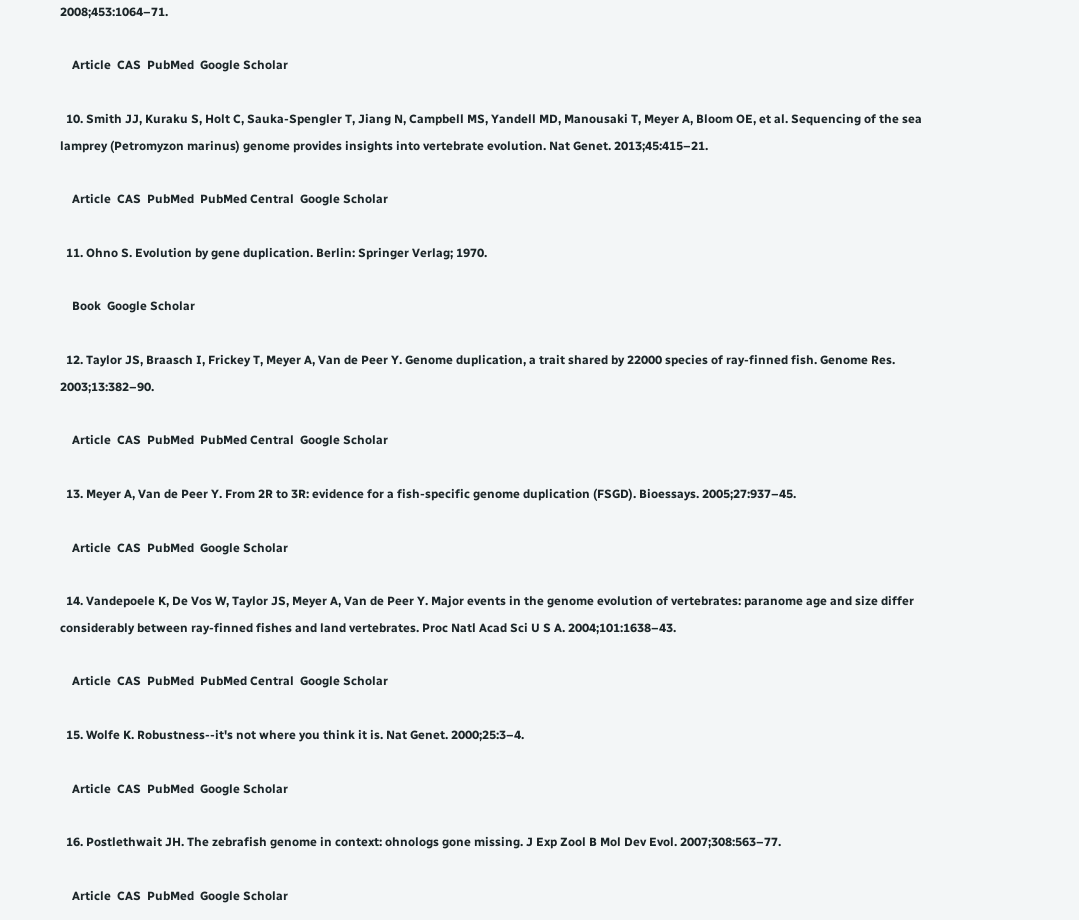2008;453:1064–71.

    Article  CAS  PubMed  Google Scholar

  10. Smith JJ, Kuraku S, Holt C, Sauka-Spengler T, Jiang N, Campbell MS, Yandell MD, Manousaki T, Meyer A, Bloom OE, et al. Sequencing of the sea lamprey (Petromyzon marinus) genome provides insights into vertebrate evolution. Nat Genet. 2013;45:415–21.

    Article  CAS  PubMed  PubMed Central  Google Scholar

  11. Ohno S. Evolution by gene duplication. Berlin: Springer Verlag; 1970.

    Book  Google Scholar

  12. Taylor JS, Braasch I, Frickey T, Meyer A, Van de Peer Y. Genome duplication, a trait shared by 22000 species of ray-finned fish. Genome Res. 2003;13:382–90.

    Article  CAS  PubMed  PubMed Central  Google Scholar

  13. Meyer A, Van de Peer Y. From 2R to 3R: evidence for a fish-specific genome duplication (FSGD). Bioessays. 2005;27:937–45.

    Article  CAS  PubMed  Google Scholar

  14. Vandepoele K, De Vos W, Taylor JS, Meyer A, Van de Peer Y. Major events in the genome evolution of vertebrates: paranome age and size differ considerably between ray-finned fishes and land vertebrates. Proc Natl Acad Sci U S A. 2004;101:1638–43.

    Article  CAS  PubMed  PubMed Central  Google Scholar

  15. Wolfe K. Robustness--it's not where you think it is. Nat Genet. 2000;25:3–4.

    Article  CAS  PubMed  Google Scholar

  16. Postlethwait JH. The zebrafish genome in context: ohnologs gone missing. J Exp Zool B Mol Dev Evol. 2007;308:563–77.

    Article  CAS  PubMed  Google Scholar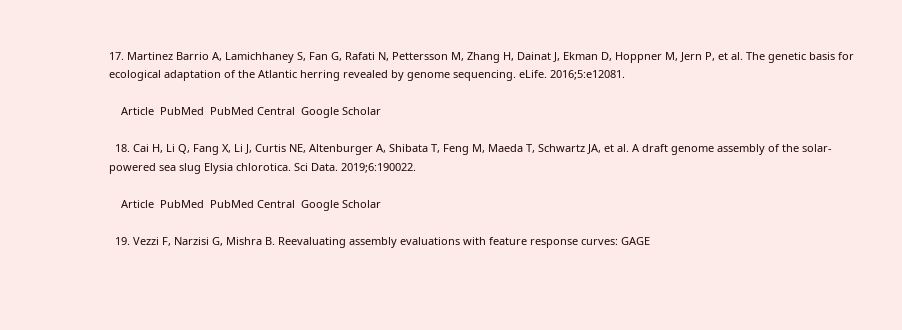17. Martinez Barrio A, Lamichhaney S, Fan G, Rafati N, Pettersson M, Zhang H, Dainat J, Ekman D, Hoppner M, Jern P, et al. The genetic basis for ecological adaptation of the Atlantic herring revealed by genome sequencing. eLife. 2016;5:e12081.

    Article  PubMed  PubMed Central  Google Scholar

  18. Cai H, Li Q, Fang X, Li J, Curtis NE, Altenburger A, Shibata T, Feng M, Maeda T, Schwartz JA, et al. A draft genome assembly of the solar-powered sea slug Elysia chlorotica. Sci Data. 2019;6:190022.

    Article  PubMed  PubMed Central  Google Scholar

  19. Vezzi F, Narzisi G, Mishra B. Reevaluating assembly evaluations with feature response curves: GAGE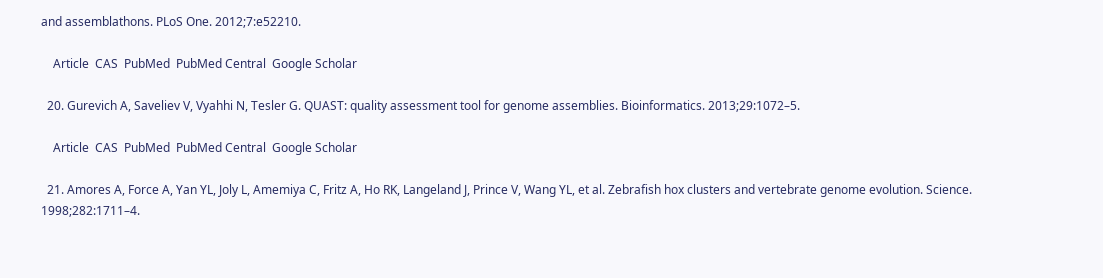and assemblathons. PLoS One. 2012;7:e52210.

    Article  CAS  PubMed  PubMed Central  Google Scholar

  20. Gurevich A, Saveliev V, Vyahhi N, Tesler G. QUAST: quality assessment tool for genome assemblies. Bioinformatics. 2013;29:1072–5.

    Article  CAS  PubMed  PubMed Central  Google Scholar

  21. Amores A, Force A, Yan YL, Joly L, Amemiya C, Fritz A, Ho RK, Langeland J, Prince V, Wang YL, et al. Zebrafish hox clusters and vertebrate genome evolution. Science. 1998;282:1711–4.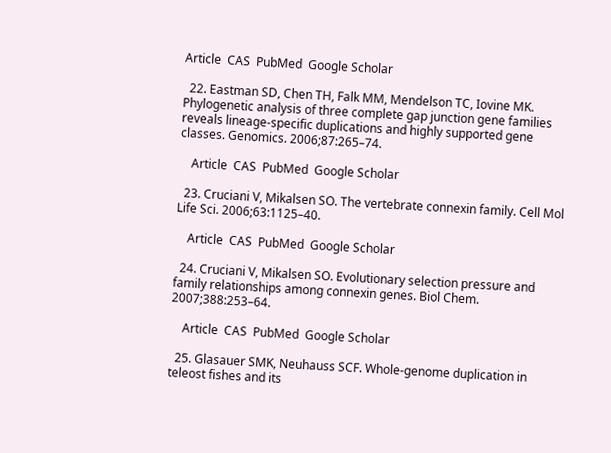Article  CAS  PubMed  Google Scholar

  22. Eastman SD, Chen TH, Falk MM, Mendelson TC, Iovine MK. Phylogenetic analysis of three complete gap junction gene families reveals lineage-specific duplications and highly supported gene classes. Genomics. 2006;87:265–74.

    Article  CAS  PubMed  Google Scholar

  23. Cruciani V, Mikalsen SO. The vertebrate connexin family. Cell Mol Life Sci. 2006;63:1125–40.

    Article  CAS  PubMed  Google Scholar

  24. Cruciani V, Mikalsen SO. Evolutionary selection pressure and family relationships among connexin genes. Biol Chem. 2007;388:253–64.

    Article  CAS  PubMed  Google Scholar

  25. Glasauer SMK, Neuhauss SCF. Whole-genome duplication in teleost fishes and its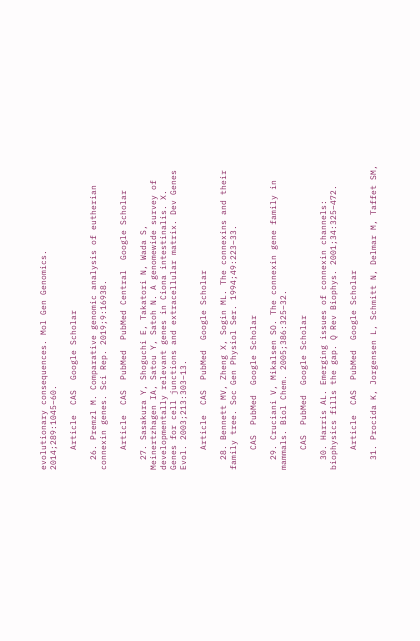evolutionary consequences. Mol Gen Genomics. 2014;289:1045–60.

    Article  CAS  Google Scholar

  26. Premzl M. Comparative genomic analysis of eutherian connexin genes. Sci Rep. 2019;9:16938.

    Article  CAS  PubMed  PubMed Central  Google Scholar

  27. Sasakura Y, Shoguchi E, Takatori N, Wada S, Meinertzhagen IA, Satou Y, Satoh N. A genomewide survey of developmentally relevant genes in Ciona intestinalis. X. Genes for cell junctions and extracellular matrix. Dev Genes Evol. 2003;213:303–13.

    Article  CAS  PubMed  Google Scholar

  28. Bennett MV, Zheng X, Sogin ML. The connexins and their family tree. Soc Gen Physiol Ser. 1994;49:223–33.

    CAS  PubMed  Google Scholar

  29. Cruciani V, Mikalsen SO. The connexin gene family in mammals. Biol Chem. 2005;386:325–32.

    CAS  PubMed  Google Scholar

  30. Harris AL. Emerging issues of connexin channels: biophysics fills the gap. Q Rev Biophys. 2001;34:325–472.

    Article  CAS  PubMed  Google Scholar

  31. Procida K, Jorgensen L, Schmitt N, Delmar M, Taffet SM,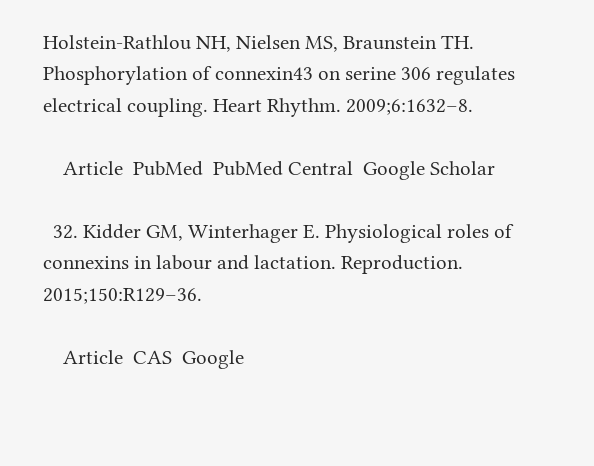Holstein-Rathlou NH, Nielsen MS, Braunstein TH. Phosphorylation of connexin43 on serine 306 regulates electrical coupling. Heart Rhythm. 2009;6:1632–8.

    Article  PubMed  PubMed Central  Google Scholar

  32. Kidder GM, Winterhager E. Physiological roles of connexins in labour and lactation. Reproduction. 2015;150:R129–36.

    Article  CAS  Google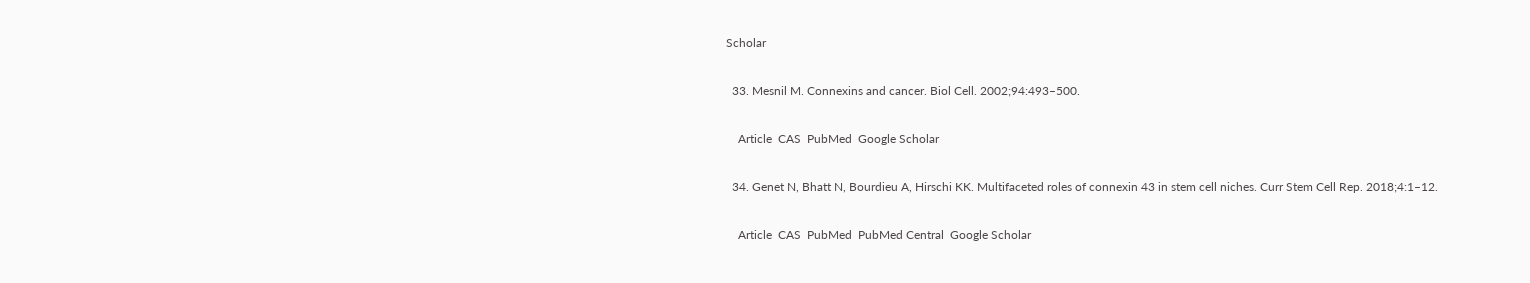Scholar

  33. Mesnil M. Connexins and cancer. Biol Cell. 2002;94:493–500.

    Article  CAS  PubMed  Google Scholar

  34. Genet N, Bhatt N, Bourdieu A, Hirschi KK. Multifaceted roles of connexin 43 in stem cell niches. Curr Stem Cell Rep. 2018;4:1–12.

    Article  CAS  PubMed  PubMed Central  Google Scholar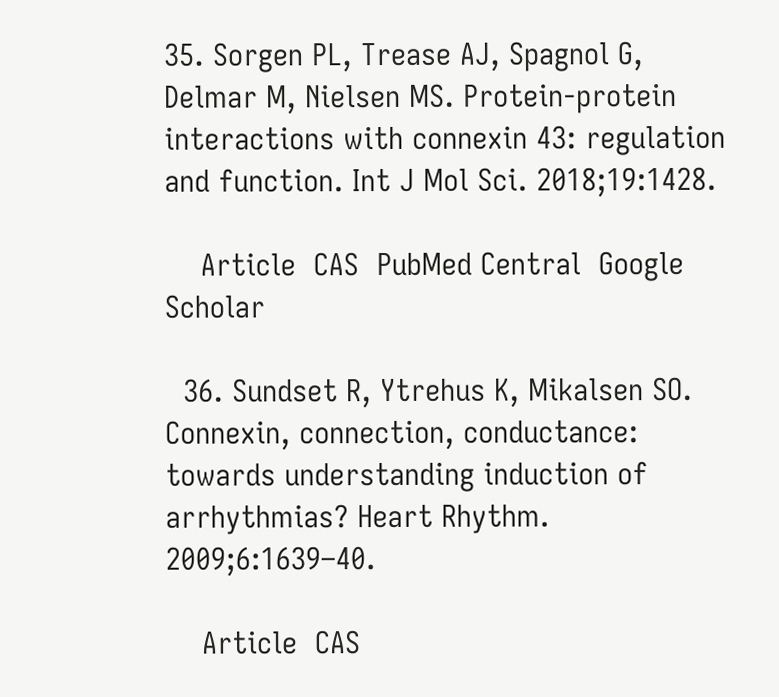35. Sorgen PL, Trease AJ, Spagnol G, Delmar M, Nielsen MS. Protein-protein interactions with connexin 43: regulation and function. Int J Mol Sci. 2018;19:1428.

    Article  CAS  PubMed Central  Google Scholar

  36. Sundset R, Ytrehus K, Mikalsen SO. Connexin, connection, conductance: towards understanding induction of arrhythmias? Heart Rhythm. 2009;6:1639–40.

    Article  CAS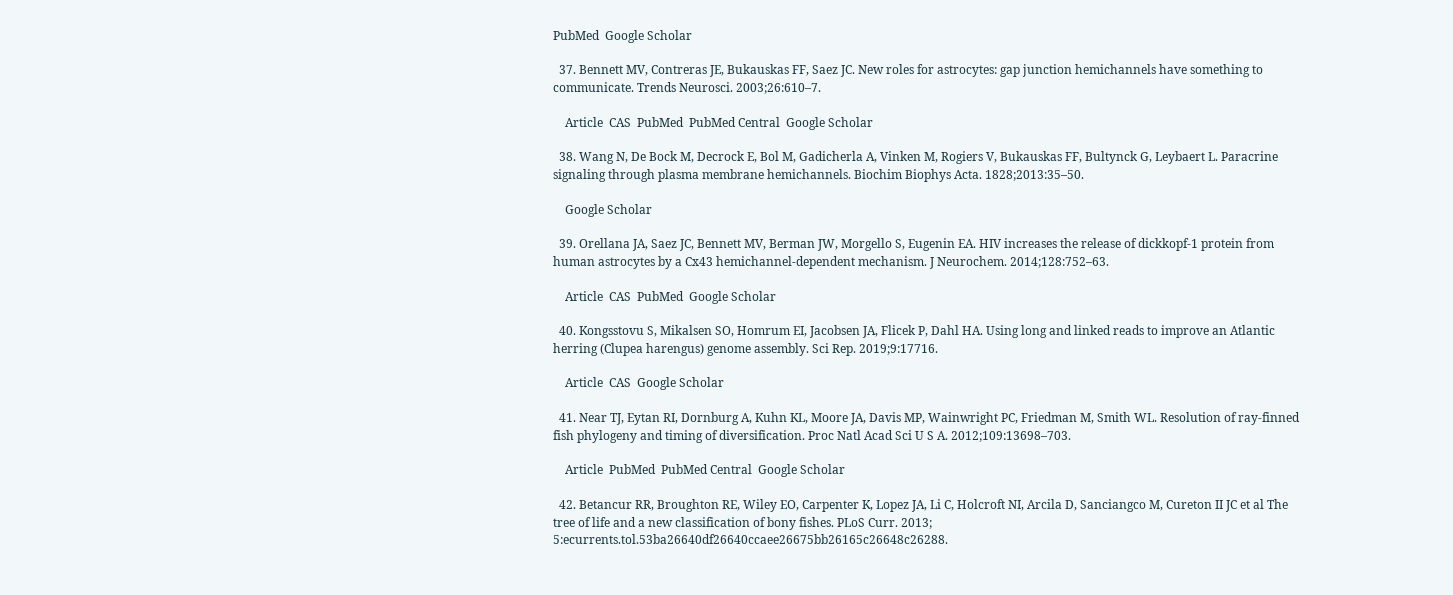PubMed  Google Scholar

  37. Bennett MV, Contreras JE, Bukauskas FF, Saez JC. New roles for astrocytes: gap junction hemichannels have something to communicate. Trends Neurosci. 2003;26:610–7.

    Article  CAS  PubMed  PubMed Central  Google Scholar

  38. Wang N, De Bock M, Decrock E, Bol M, Gadicherla A, Vinken M, Rogiers V, Bukauskas FF, Bultynck G, Leybaert L. Paracrine signaling through plasma membrane hemichannels. Biochim Biophys Acta. 1828;2013:35–50.

    Google Scholar

  39. Orellana JA, Saez JC, Bennett MV, Berman JW, Morgello S, Eugenin EA. HIV increases the release of dickkopf-1 protein from human astrocytes by a Cx43 hemichannel-dependent mechanism. J Neurochem. 2014;128:752–63.

    Article  CAS  PubMed  Google Scholar

  40. Kongsstovu S, Mikalsen SO, Homrum EI, Jacobsen JA, Flicek P, Dahl HA. Using long and linked reads to improve an Atlantic herring (Clupea harengus) genome assembly. Sci Rep. 2019;9:17716.

    Article  CAS  Google Scholar

  41. Near TJ, Eytan RI, Dornburg A, Kuhn KL, Moore JA, Davis MP, Wainwright PC, Friedman M, Smith WL. Resolution of ray-finned fish phylogeny and timing of diversification. Proc Natl Acad Sci U S A. 2012;109:13698–703.

    Article  PubMed  PubMed Central  Google Scholar

  42. Betancur RR, Broughton RE, Wiley EO, Carpenter K, Lopez JA, Li C, Holcroft NI, Arcila D, Sanciangco M, Cureton II JC et al The tree of life and a new classification of bony fishes. PLoS Curr. 2013; 5:ecurrents.tol.53ba26640df26640ccaee26675bb26165c26648c26288.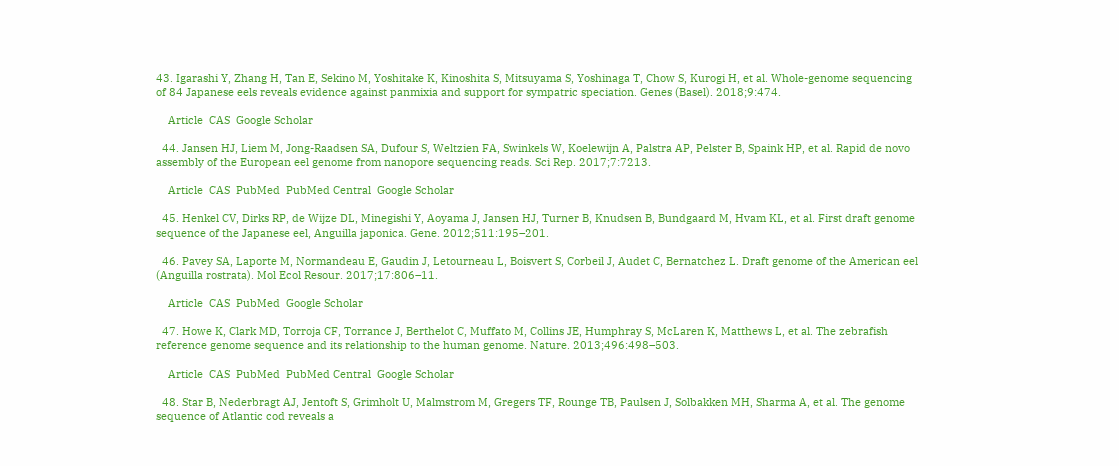43. Igarashi Y, Zhang H, Tan E, Sekino M, Yoshitake K, Kinoshita S, Mitsuyama S, Yoshinaga T, Chow S, Kurogi H, et al. Whole-genome sequencing of 84 Japanese eels reveals evidence against panmixia and support for sympatric speciation. Genes (Basel). 2018;9:474.

    Article  CAS  Google Scholar

  44. Jansen HJ, Liem M, Jong-Raadsen SA, Dufour S, Weltzien FA, Swinkels W, Koelewijn A, Palstra AP, Pelster B, Spaink HP, et al. Rapid de novo assembly of the European eel genome from nanopore sequencing reads. Sci Rep. 2017;7:7213.

    Article  CAS  PubMed  PubMed Central  Google Scholar

  45. Henkel CV, Dirks RP, de Wijze DL, Minegishi Y, Aoyama J, Jansen HJ, Turner B, Knudsen B, Bundgaard M, Hvam KL, et al. First draft genome sequence of the Japanese eel, Anguilla japonica. Gene. 2012;511:195–201.

  46. Pavey SA, Laporte M, Normandeau E, Gaudin J, Letourneau L, Boisvert S, Corbeil J, Audet C, Bernatchez L. Draft genome of the American eel (Anguilla rostrata). Mol Ecol Resour. 2017;17:806–11.

    Article  CAS  PubMed  Google Scholar

  47. Howe K, Clark MD, Torroja CF, Torrance J, Berthelot C, Muffato M, Collins JE, Humphray S, McLaren K, Matthews L, et al. The zebrafish reference genome sequence and its relationship to the human genome. Nature. 2013;496:498–503.

    Article  CAS  PubMed  PubMed Central  Google Scholar

  48. Star B, Nederbragt AJ, Jentoft S, Grimholt U, Malmstrom M, Gregers TF, Rounge TB, Paulsen J, Solbakken MH, Sharma A, et al. The genome sequence of Atlantic cod reveals a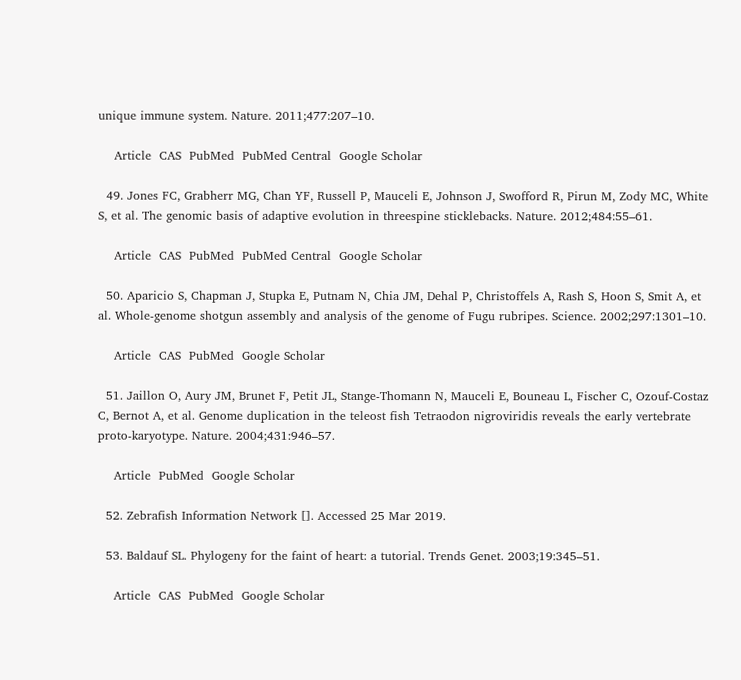unique immune system. Nature. 2011;477:207–10.

    Article  CAS  PubMed  PubMed Central  Google Scholar

  49. Jones FC, Grabherr MG, Chan YF, Russell P, Mauceli E, Johnson J, Swofford R, Pirun M, Zody MC, White S, et al. The genomic basis of adaptive evolution in threespine sticklebacks. Nature. 2012;484:55–61.

    Article  CAS  PubMed  PubMed Central  Google Scholar

  50. Aparicio S, Chapman J, Stupka E, Putnam N, Chia JM, Dehal P, Christoffels A, Rash S, Hoon S, Smit A, et al. Whole-genome shotgun assembly and analysis of the genome of Fugu rubripes. Science. 2002;297:1301–10.

    Article  CAS  PubMed  Google Scholar

  51. Jaillon O, Aury JM, Brunet F, Petit JL, Stange-Thomann N, Mauceli E, Bouneau L, Fischer C, Ozouf-Costaz C, Bernot A, et al. Genome duplication in the teleost fish Tetraodon nigroviridis reveals the early vertebrate proto-karyotype. Nature. 2004;431:946–57.

    Article  PubMed  Google Scholar

  52. Zebrafish Information Network []. Accessed 25 Mar 2019.

  53. Baldauf SL. Phylogeny for the faint of heart: a tutorial. Trends Genet. 2003;19:345–51.

    Article  CAS  PubMed  Google Scholar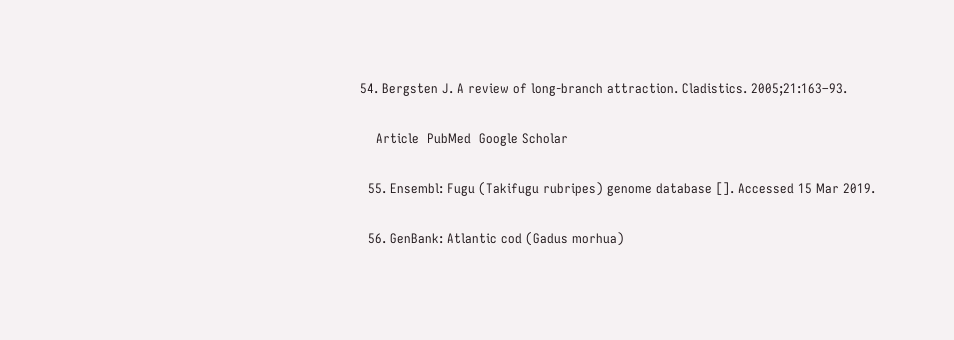54. Bergsten J. A review of long-branch attraction. Cladistics. 2005;21:163–93.

    Article  PubMed  Google Scholar

  55. Ensembl: Fugu (Takifugu rubripes) genome database []. Accessed 15 Mar 2019.

  56. GenBank: Atlantic cod (Gadus morhua)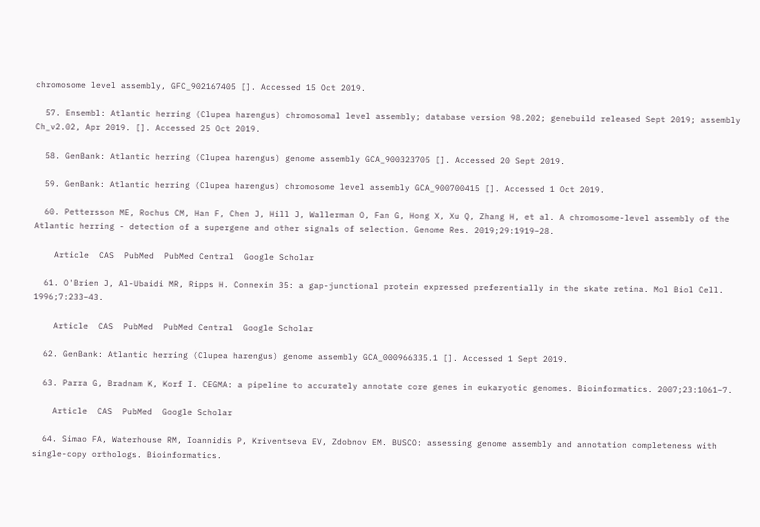chromosome level assembly, GFC_902167405 []. Accessed 15 Oct 2019.

  57. Ensembl: Atlantic herring (Clupea harengus) chromosomal level assembly; database version 98.202; genebuild released Sept 2019; assembly Ch_v2.02, Apr 2019. []. Accessed 25 Oct 2019.

  58. GenBank: Atlantic herring (Clupea harengus) genome assembly GCA_900323705 []. Accessed 20 Sept 2019.

  59. GenBank: Atlantic herring (Clupea harengus) chromosome level assembly GCA_900700415 []. Accessed 1 Oct 2019.

  60. Pettersson ME, Rochus CM, Han F, Chen J, Hill J, Wallerman O, Fan G, Hong X, Xu Q, Zhang H, et al. A chromosome-level assembly of the Atlantic herring - detection of a supergene and other signals of selection. Genome Res. 2019;29:1919–28.

    Article  CAS  PubMed  PubMed Central  Google Scholar

  61. O'Brien J, Al-Ubaidi MR, Ripps H. Connexin 35: a gap-junctional protein expressed preferentially in the skate retina. Mol Biol Cell. 1996;7:233–43.

    Article  CAS  PubMed  PubMed Central  Google Scholar

  62. GenBank: Atlantic herring (Clupea harengus) genome assembly GCA_000966335.1 []. Accessed 1 Sept 2019.

  63. Parra G, Bradnam K, Korf I. CEGMA: a pipeline to accurately annotate core genes in eukaryotic genomes. Bioinformatics. 2007;23:1061–7.

    Article  CAS  PubMed  Google Scholar

  64. Simao FA, Waterhouse RM, Ioannidis P, Kriventseva EV, Zdobnov EM. BUSCO: assessing genome assembly and annotation completeness with single-copy orthologs. Bioinformatics.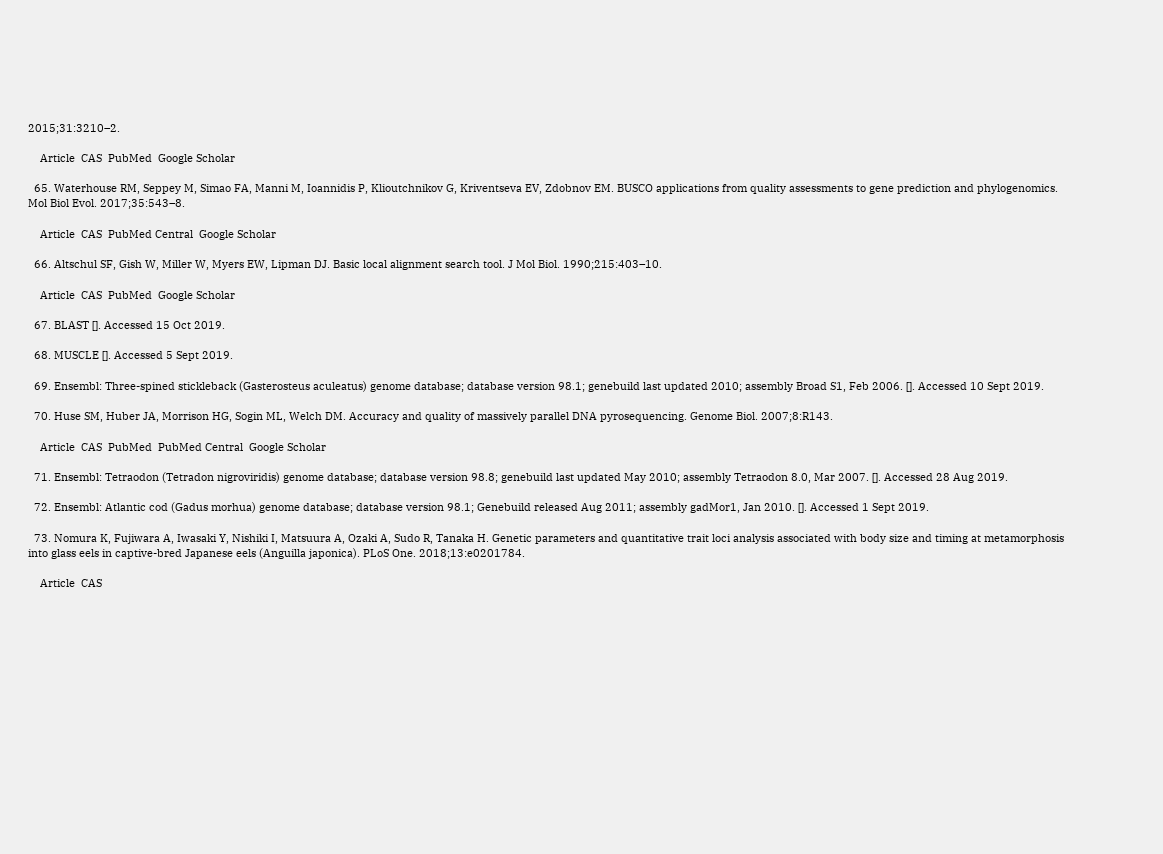2015;31:3210–2.

    Article  CAS  PubMed  Google Scholar

  65. Waterhouse RM, Seppey M, Simao FA, Manni M, Ioannidis P, Klioutchnikov G, Kriventseva EV, Zdobnov EM. BUSCO applications from quality assessments to gene prediction and phylogenomics. Mol Biol Evol. 2017;35:543–8.

    Article  CAS  PubMed Central  Google Scholar

  66. Altschul SF, Gish W, Miller W, Myers EW, Lipman DJ. Basic local alignment search tool. J Mol Biol. 1990;215:403–10.

    Article  CAS  PubMed  Google Scholar

  67. BLAST []. Accessed 15 Oct 2019.

  68. MUSCLE []. Accessed 5 Sept 2019.

  69. Ensembl: Three-spined stickleback (Gasterosteus aculeatus) genome database; database version 98.1; genebuild last updated 2010; assembly Broad S1, Feb 2006. []. Accessed 10 Sept 2019.

  70. Huse SM, Huber JA, Morrison HG, Sogin ML, Welch DM. Accuracy and quality of massively parallel DNA pyrosequencing. Genome Biol. 2007;8:R143.

    Article  CAS  PubMed  PubMed Central  Google Scholar

  71. Ensembl: Tetraodon (Tetradon nigroviridis) genome database; database version 98.8; genebuild last updated May 2010; assembly Tetraodon 8.0, Mar 2007. []. Accessed 28 Aug 2019.

  72. Ensembl: Atlantic cod (Gadus morhua) genome database; database version 98.1; Genebuild released Aug 2011; assembly gadMor1, Jan 2010. []. Accessed 1 Sept 2019.

  73. Nomura K, Fujiwara A, Iwasaki Y, Nishiki I, Matsuura A, Ozaki A, Sudo R, Tanaka H. Genetic parameters and quantitative trait loci analysis associated with body size and timing at metamorphosis into glass eels in captive-bred Japanese eels (Anguilla japonica). PLoS One. 2018;13:e0201784.

    Article  CAS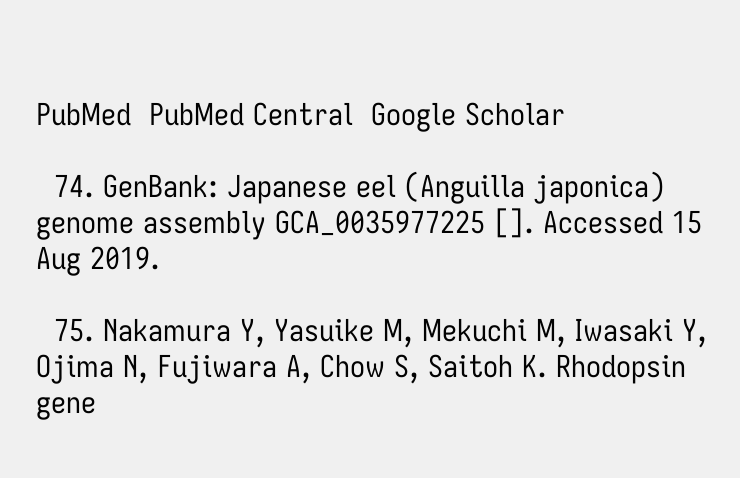PubMed  PubMed Central  Google Scholar

  74. GenBank: Japanese eel (Anguilla japonica) genome assembly GCA_0035977225 []. Accessed 15 Aug 2019.

  75. Nakamura Y, Yasuike M, Mekuchi M, Iwasaki Y, Ojima N, Fujiwara A, Chow S, Saitoh K. Rhodopsin gene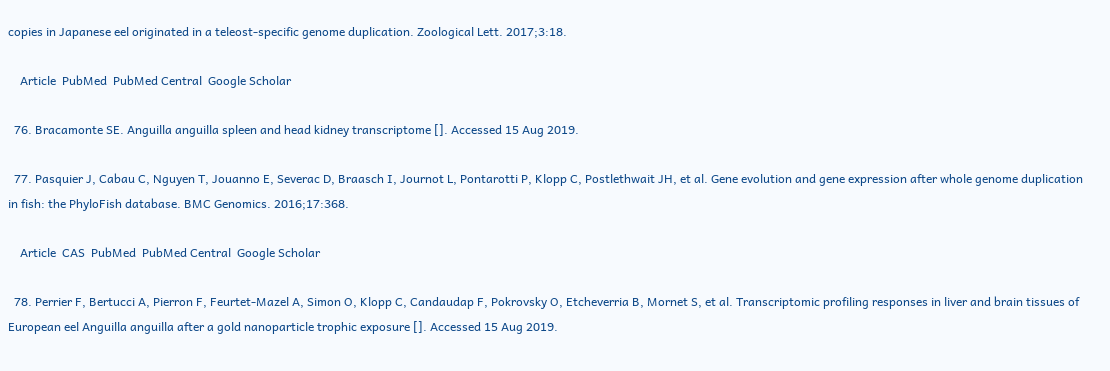copies in Japanese eel originated in a teleost-specific genome duplication. Zoological Lett. 2017;3:18.

    Article  PubMed  PubMed Central  Google Scholar

  76. Bracamonte SE. Anguilla anguilla spleen and head kidney transcriptome []. Accessed 15 Aug 2019.

  77. Pasquier J, Cabau C, Nguyen T, Jouanno E, Severac D, Braasch I, Journot L, Pontarotti P, Klopp C, Postlethwait JH, et al. Gene evolution and gene expression after whole genome duplication in fish: the PhyloFish database. BMC Genomics. 2016;17:368.

    Article  CAS  PubMed  PubMed Central  Google Scholar

  78. Perrier F, Bertucci A, Pierron F, Feurtet-Mazel A, Simon O, Klopp C, Candaudap F, Pokrovsky O, Etcheverria B, Mornet S, et al. Transcriptomic profiling responses in liver and brain tissues of European eel Anguilla anguilla after a gold nanoparticle trophic exposure []. Accessed 15 Aug 2019.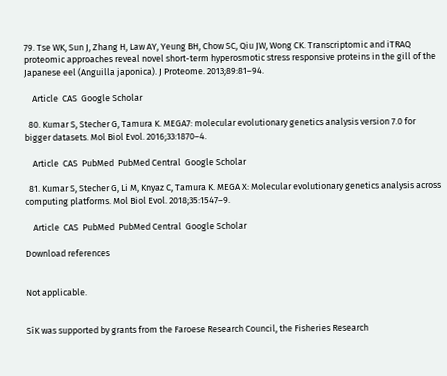79. Tse WK, Sun J, Zhang H, Law AY, Yeung BH, Chow SC, Qiu JW, Wong CK. Transcriptomic and iTRAQ proteomic approaches reveal novel short-term hyperosmotic stress responsive proteins in the gill of the Japanese eel (Anguilla japonica). J Proteome. 2013;89:81–94.

    Article  CAS  Google Scholar

  80. Kumar S, Stecher G, Tamura K. MEGA7: molecular evolutionary genetics analysis version 7.0 for bigger datasets. Mol Biol Evol. 2016;33:1870–4.

    Article  CAS  PubMed  PubMed Central  Google Scholar

  81. Kumar S, Stecher G, Li M, Knyaz C, Tamura K. MEGA X: Molecular evolutionary genetics analysis across computing platforms. Mol Biol Evol. 2018;35:1547–9.

    Article  CAS  PubMed  PubMed Central  Google Scholar

Download references


Not applicable.


SíK was supported by grants from the Faroese Research Council, the Fisheries Research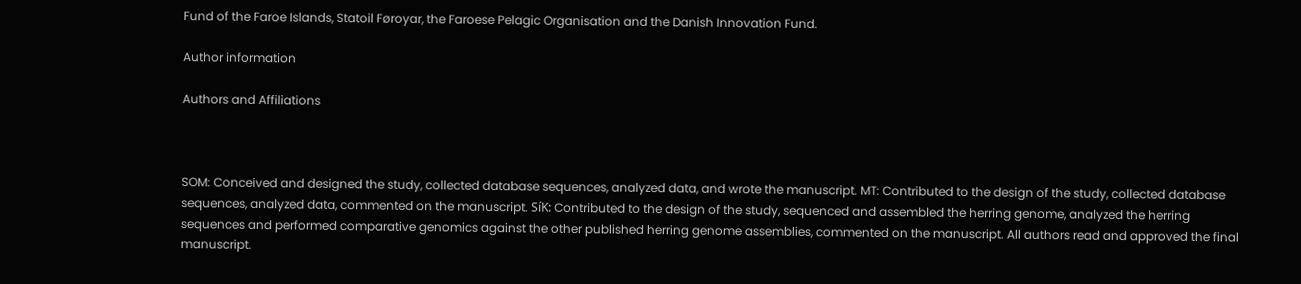Fund of the Faroe Islands, Statoil Føroyar, the Faroese Pelagic Organisation and the Danish Innovation Fund.

Author information

Authors and Affiliations



SOM: Conceived and designed the study, collected database sequences, analyzed data, and wrote the manuscript. MT: Contributed to the design of the study, collected database sequences, analyzed data, commented on the manuscript. SíK: Contributed to the design of the study, sequenced and assembled the herring genome, analyzed the herring sequences and performed comparative genomics against the other published herring genome assemblies, commented on the manuscript. All authors read and approved the final manuscript.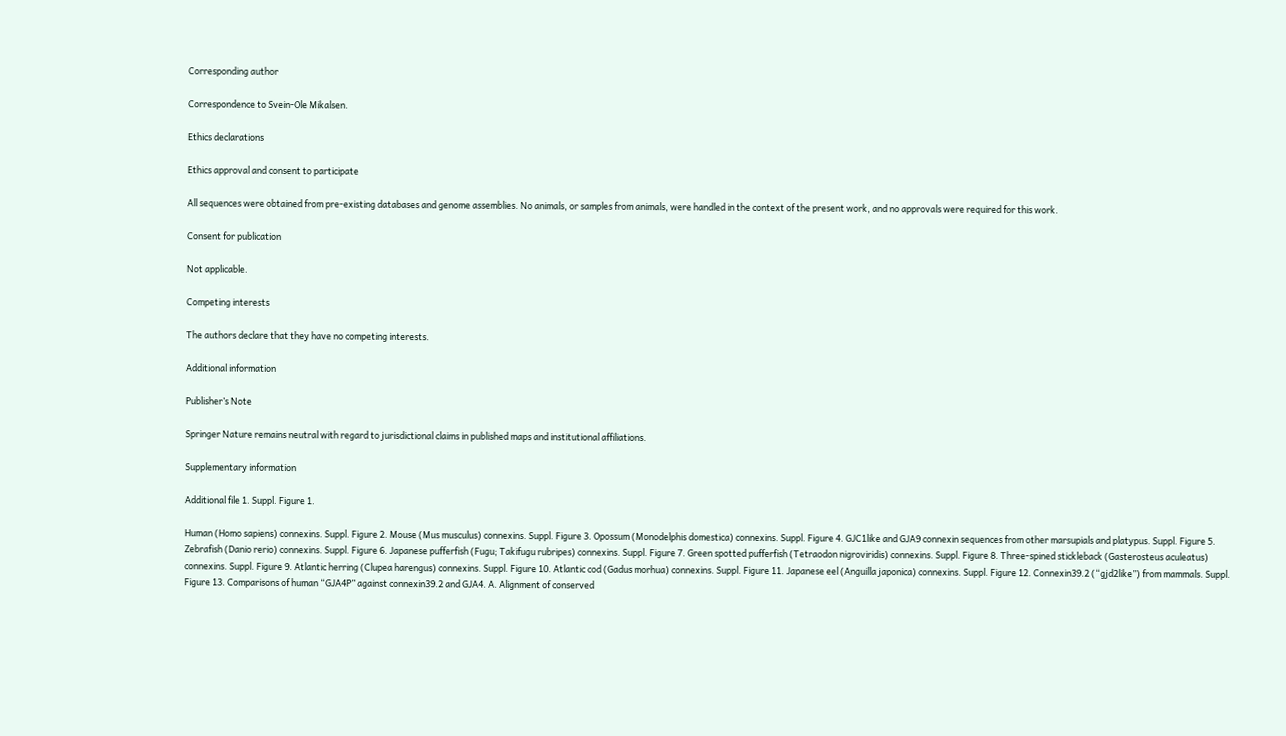Corresponding author

Correspondence to Svein-Ole Mikalsen.

Ethics declarations

Ethics approval and consent to participate

All sequences were obtained from pre-existing databases and genome assemblies. No animals, or samples from animals, were handled in the context of the present work, and no approvals were required for this work.

Consent for publication

Not applicable.

Competing interests

The authors declare that they have no competing interests.

Additional information

Publisher’s Note

Springer Nature remains neutral with regard to jurisdictional claims in published maps and institutional affiliations.

Supplementary information

Additional file 1. Suppl. Figure 1.

Human (Homo sapiens) connexins. Suppl. Figure 2. Mouse (Mus musculus) connexins. Suppl. Figure 3. Opossum (Monodelphis domestica) connexins. Suppl. Figure 4. GJC1like and GJA9 connexin sequences from other marsupials and platypus. Suppl. Figure 5. Zebrafish (Danio rerio) connexins. Suppl. Figure 6. Japanese pufferfish (Fugu; Takifugu rubripes) connexins. Suppl. Figure 7. Green spotted pufferfish (Tetraodon nigroviridis) connexins. Suppl. Figure 8. Three-spined stickleback (Gasterosteus aculeatus) connexins. Suppl. Figure 9. Atlantic herring (Clupea harengus) connexins. Suppl. Figure 10. Atlantic cod (Gadus morhua) connexins. Suppl. Figure 11. Japanese eel (Anguilla japonica) connexins. Suppl. Figure 12. Connexin39.2 (“gjd2like”) from mammals. Suppl. Figure 13. Comparisons of human “GJA4P” against connexin39.2 and GJA4. A. Alignment of conserved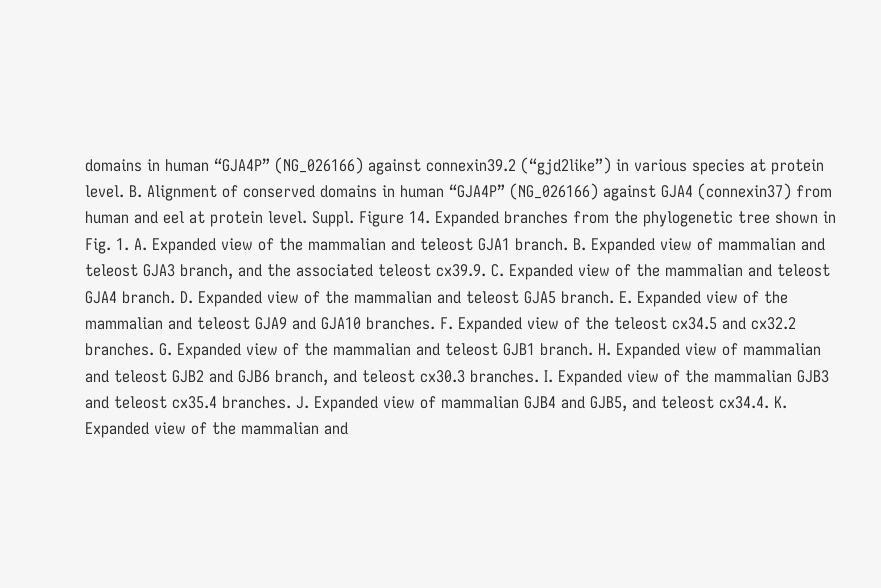domains in human “GJA4P” (NG_026166) against connexin39.2 (“gjd2like”) in various species at protein level. B. Alignment of conserved domains in human “GJA4P” (NG_026166) against GJA4 (connexin37) from human and eel at protein level. Suppl. Figure 14. Expanded branches from the phylogenetic tree shown in Fig. 1. A. Expanded view of the mammalian and teleost GJA1 branch. B. Expanded view of mammalian and teleost GJA3 branch, and the associated teleost cx39.9. C. Expanded view of the mammalian and teleost GJA4 branch. D. Expanded view of the mammalian and teleost GJA5 branch. E. Expanded view of the mammalian and teleost GJA9 and GJA10 branches. F. Expanded view of the teleost cx34.5 and cx32.2 branches. G. Expanded view of the mammalian and teleost GJB1 branch. H. Expanded view of mammalian and teleost GJB2 and GJB6 branch, and teleost cx30.3 branches. I. Expanded view of the mammalian GJB3 and teleost cx35.4 branches. J. Expanded view of mammalian GJB4 and GJB5, and teleost cx34.4. K. Expanded view of the mammalian and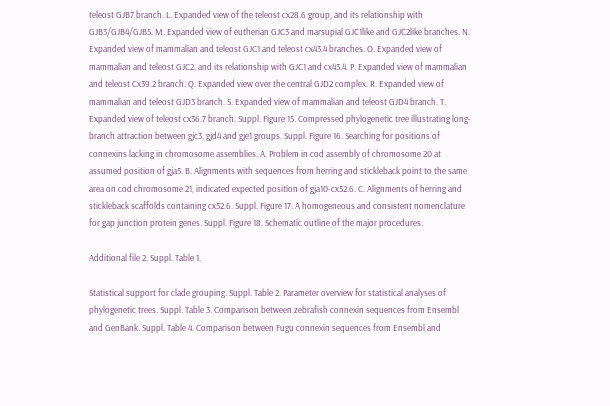teleost GJB7 branch. L. Expanded view of the teleost cx28.6 group, and its relationship with GJB3/GJB4/GJB5. M. Expanded view of eutherian GJC3 and marsupial GJC1like and GJC2like branches. N. Expanded view of mammalian and teleost GJC1 and teleost cx43.4 branches. O. Expanded view of mammalian and teleost GJC2, and its relationship with GJC1 and cx43.4. P. Expanded view of mammalian and teleost Cx39.2 branch. Q. Expanded view over the central GJD2 complex. R. Expanded view of mammalian and teleost GJD3 branch. S. Expanded view of mammalian and teleost GJD4 branch. T. Expanded view of teleost cx36.7 branch. Suppl. Figure 15. Compressed phylogenetic tree illustrating long-branch attraction between gjc3, gjd4 and gje1 groups. Suppl. Figure 16. Searching for positions of connexins lacking in chromosome assemblies. A. Problem in cod assembly of chromosome 20 at assumed position of gja5. B. Alignments with sequences from herring and stickleback point to the same area on cod chromosome 21, indicated expected position of gja10-cx52.6. C. Alignments of herring and stickleback scaffolds containing cx52.6. Suppl. Figure 17. A homogeneous and consistent nomenclature for gap junction protein genes. Suppl. Figure 18. Schematic outline of the major procedures.

Additional file 2. Suppl. Table 1.

Statistical support for clade grouping. Suppl. Table 2. Parameter overview for statistical analyses of phylogenetic trees. Suppl. Table 3. Comparison between zebrafish connexin sequences from Ensembl and GenBank. Suppl. Table 4. Comparison between Fugu connexin sequences from Ensembl and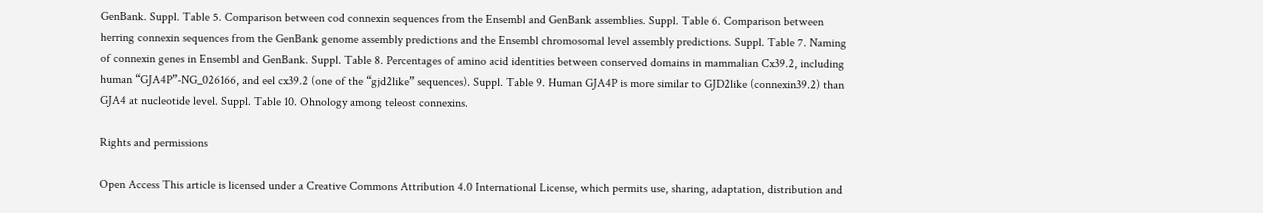GenBank. Suppl. Table 5. Comparison between cod connexin sequences from the Ensembl and GenBank assemblies. Suppl. Table 6. Comparison between herring connexin sequences from the GenBank genome assembly predictions and the Ensembl chromosomal level assembly predictions. Suppl. Table 7. Naming of connexin genes in Ensembl and GenBank. Suppl. Table 8. Percentages of amino acid identities between conserved domains in mammalian Cx39.2, including human “GJA4P”-NG_026166, and eel cx39.2 (one of the “gjd2like” sequences). Suppl. Table 9. Human GJA4P is more similar to GJD2like (connexin39.2) than GJA4 at nucleotide level. Suppl. Table 10. Ohnology among teleost connexins.

Rights and permissions

Open Access This article is licensed under a Creative Commons Attribution 4.0 International License, which permits use, sharing, adaptation, distribution and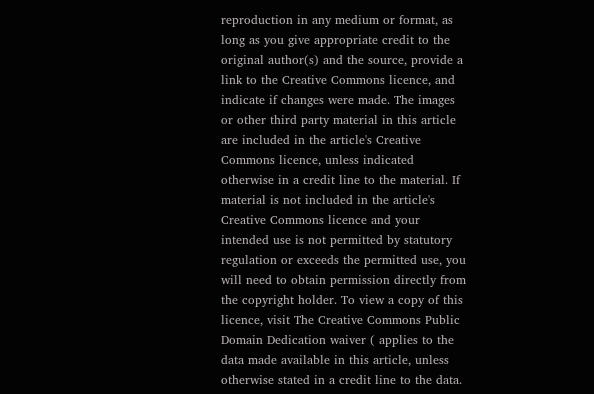reproduction in any medium or format, as long as you give appropriate credit to the original author(s) and the source, provide a link to the Creative Commons licence, and indicate if changes were made. The images or other third party material in this article are included in the article's Creative Commons licence, unless indicated otherwise in a credit line to the material. If material is not included in the article's Creative Commons licence and your intended use is not permitted by statutory regulation or exceeds the permitted use, you will need to obtain permission directly from the copyright holder. To view a copy of this licence, visit The Creative Commons Public Domain Dedication waiver ( applies to the data made available in this article, unless otherwise stated in a credit line to the data.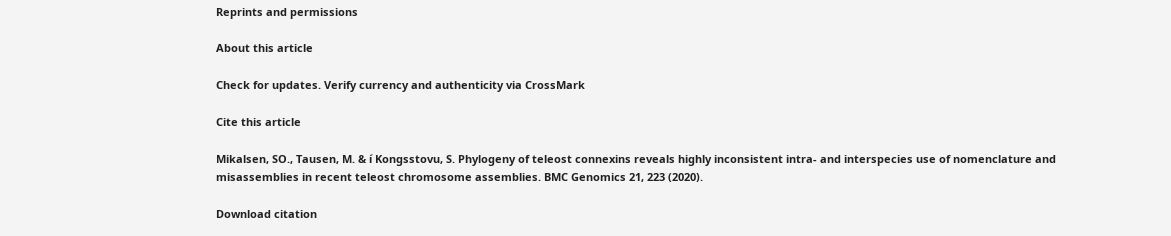Reprints and permissions

About this article

Check for updates. Verify currency and authenticity via CrossMark

Cite this article

Mikalsen, SO., Tausen, M. & í Kongsstovu, S. Phylogeny of teleost connexins reveals highly inconsistent intra- and interspecies use of nomenclature and misassemblies in recent teleost chromosome assemblies. BMC Genomics 21, 223 (2020).

Download citation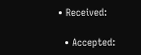• Received:

  • Accepted: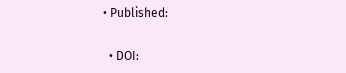• Published:

  • DOI: